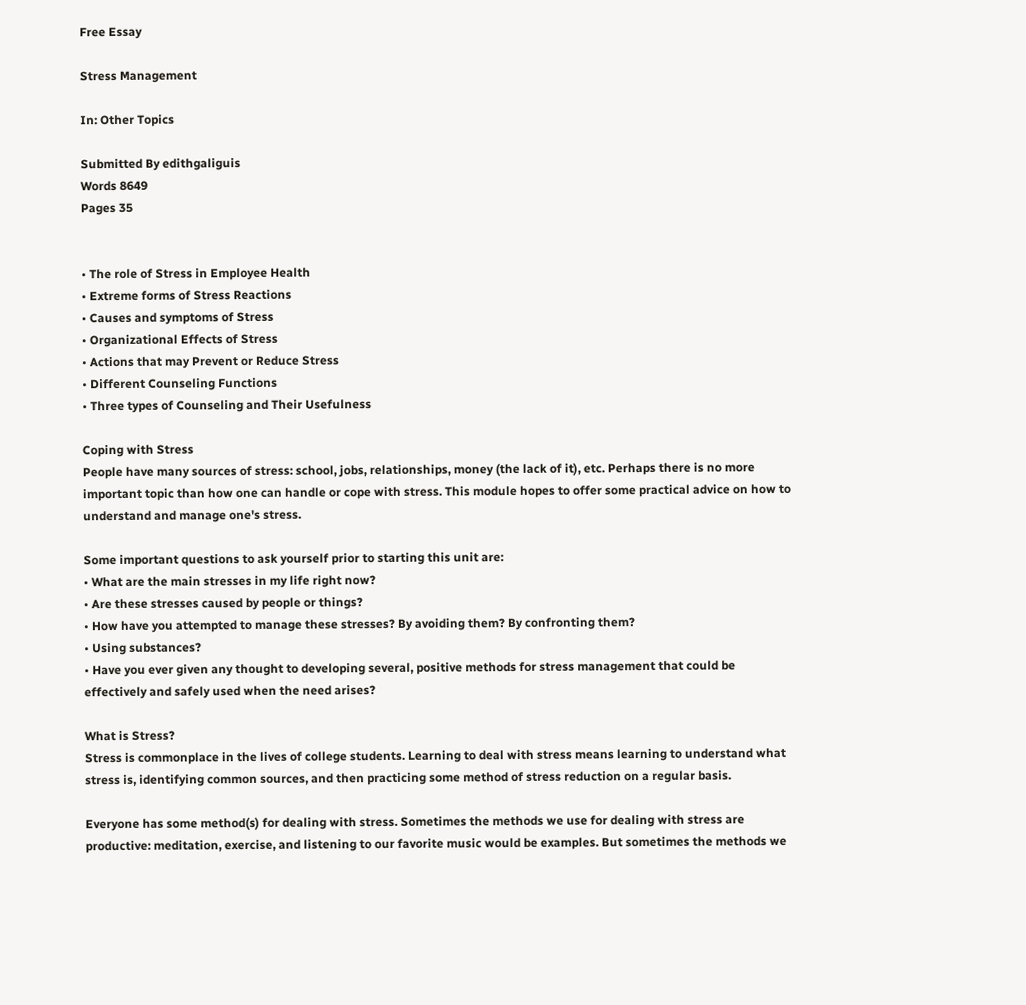Free Essay

Stress Management

In: Other Topics

Submitted By edithgaliguis
Words 8649
Pages 35


• The role of Stress in Employee Health
• Extreme forms of Stress Reactions
• Causes and symptoms of Stress
• Organizational Effects of Stress
• Actions that may Prevent or Reduce Stress
• Different Counseling Functions
• Three types of Counseling and Their Usefulness

Coping with Stress
People have many sources of stress: school, jobs, relationships, money (the lack of it), etc. Perhaps there is no more important topic than how one can handle or cope with stress. This module hopes to offer some practical advice on how to understand and manage one's stress.

Some important questions to ask yourself prior to starting this unit are:
• What are the main stresses in my life right now?
• Are these stresses caused by people or things?
• How have you attempted to manage these stresses? By avoiding them? By confronting them?
• Using substances?
• Have you ever given any thought to developing several, positive methods for stress management that could be effectively and safely used when the need arises?

What is Stress?
Stress is commonplace in the lives of college students. Learning to deal with stress means learning to understand what stress is, identifying common sources, and then practicing some method of stress reduction on a regular basis.

Everyone has some method(s) for dealing with stress. Sometimes the methods we use for dealing with stress are productive: meditation, exercise, and listening to our favorite music would be examples. But sometimes the methods we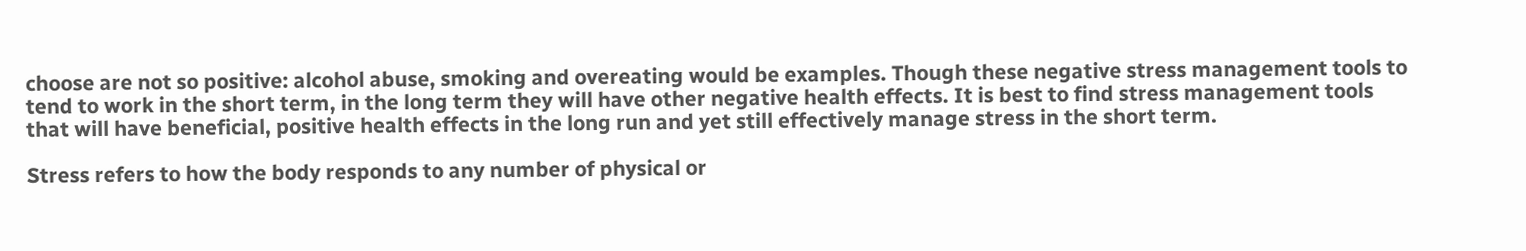choose are not so positive: alcohol abuse, smoking and overeating would be examples. Though these negative stress management tools to tend to work in the short term, in the long term they will have other negative health effects. It is best to find stress management tools that will have beneficial, positive health effects in the long run and yet still effectively manage stress in the short term.

Stress refers to how the body responds to any number of physical or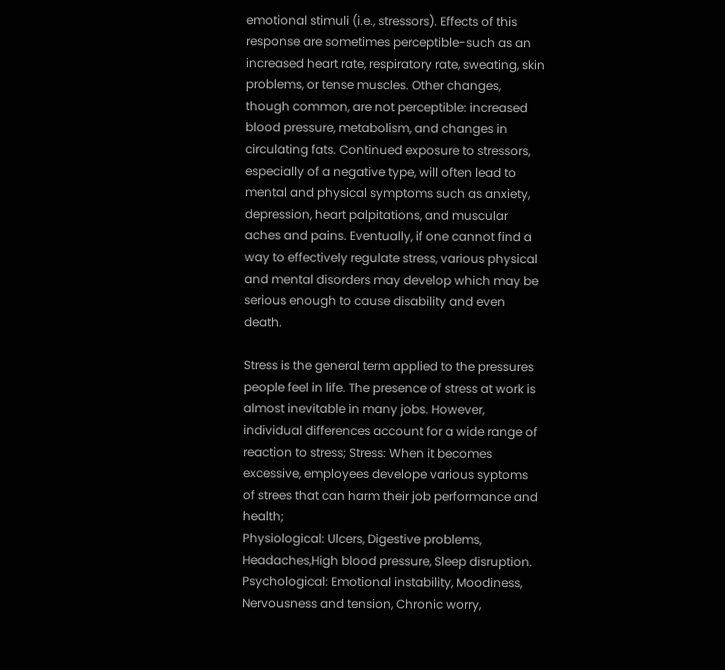emotional stimuli (i.e., stressors). Effects of this response are sometimes perceptible-such as an increased heart rate, respiratory rate, sweating, skin problems, or tense muscles. Other changes, though common, are not perceptible: increased blood pressure, metabolism, and changes in circulating fats. Continued exposure to stressors, especially of a negative type, will often lead to mental and physical symptoms such as anxiety, depression, heart palpitations, and muscular aches and pains. Eventually, if one cannot find a way to effectively regulate stress, various physical and mental disorders may develop which may be serious enough to cause disability and even death.

Stress is the general term applied to the pressures people feel in life. The presence of stress at work is almost inevitable in many jobs. However, individual differences account for a wide range of reaction to stress; Stress: When it becomes excessive, employees develope various syptoms of strees that can harm their job performance and health;
Physiological: Ulcers, Digestive problems, Headaches,High blood pressure, Sleep disruption.
Psychological: Emotional instability, Moodiness, Nervousness and tension, Chronic worry,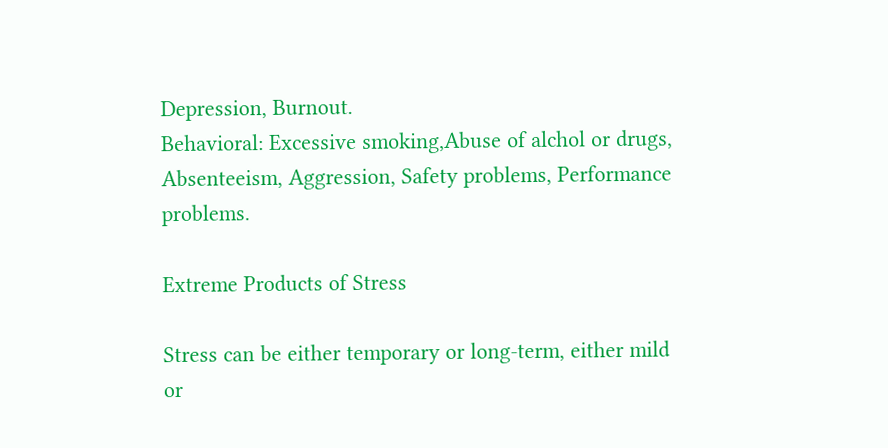Depression, Burnout.
Behavioral: Excessive smoking,Abuse of alchol or drugs, Absenteeism, Aggression, Safety problems, Performance problems.

Extreme Products of Stress

Stress can be either temporary or long-term, either mild or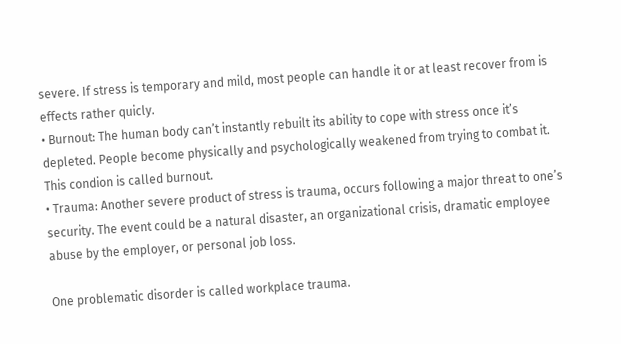severe. If stress is temporary and mild, most people can handle it or at least recover from is effects rather quicly.
• Burnout: The human body can’t instantly rebuilt its ability to cope with stress once it’s depleted. People become physically and psychologically weakened from trying to combat it. This condion is called burnout.
• Trauma: Another severe product of stress is trauma, occurs following a major threat to one’s security. The event could be a natural disaster, an organizational crisis, dramatic employee abuse by the employer, or personal job loss.

One problematic disorder is called workplace trauma.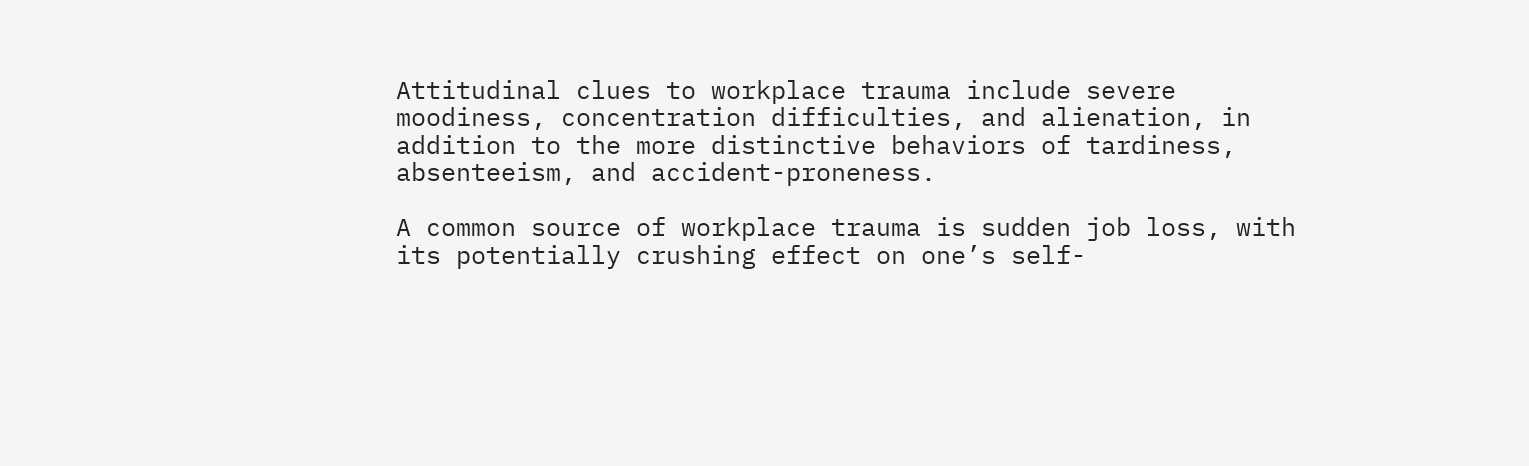Attitudinal clues to workplace trauma include severe moodiness, concentration difficulties, and alienation, in addition to the more distinctive behaviors of tardiness, absenteeism, and accident-proneness.

A common source of workplace trauma is sudden job loss, with its potentially crushing effect on one’s self-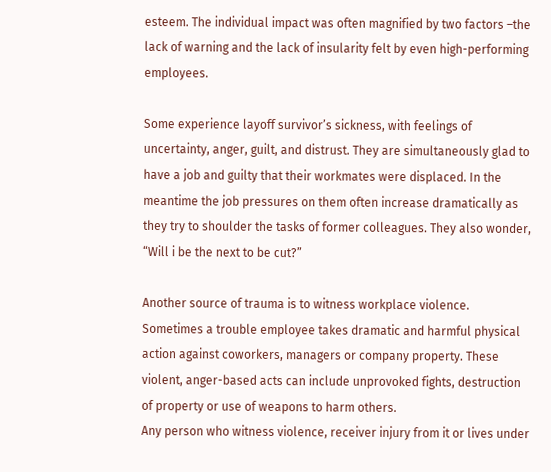esteem. The individual impact was often magnified by two factors –the lack of warning and the lack of insularity felt by even high-performing employees.

Some experience layoff survivor’s sickness, with feelings of uncertainty, anger, guilt, and distrust. They are simultaneously glad to have a job and guilty that their workmates were displaced. In the meantime the job pressures on them often increase dramatically as they try to shoulder the tasks of former colleagues. They also wonder, “Will i be the next to be cut?”

Another source of trauma is to witness workplace violence. Sometimes a trouble employee takes dramatic and harmful physical action against coworkers, managers or company property. These violent, anger-based acts can include unprovoked fights, destruction of property or use of weapons to harm others.
Any person who witness violence, receiver injury from it or lives under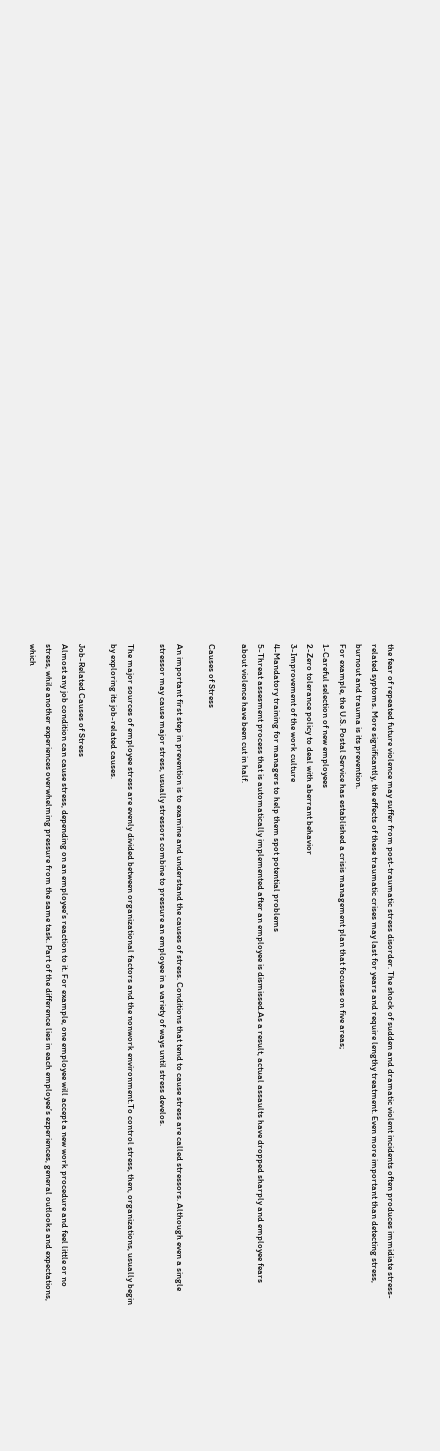the fear of repeated future violence may suffer from post-traumatic stress disorder. The shock of sudden and dramatic violent incidents often produces immidiate stress-related syptoms. More significantly, the effects of these traumatic crises may last for years and require lengthy treatment. Even more important than detecting stress, burnout and trauma is its prevention.
For example, the U.S. Postal Service has established a crisis management plan that focuses on five areas;
1-Careful selection of new employees
2-Zero tolerance policy to deal with aberrant behavior
3-Improvement of the work culture
4-Mandatory training for managers to help them spot potential problems
5-Threat assesment process that is automatically implemented after an employee is dismissed.As a result, actual assaults have dropped sharply and employee fears about violence have been cut in half.

Causes of Stress

An important first step in prevention is to examine and understand the causes of stress. Conditions that tend to cause stress are called stressors. Although even a single stressor may cause major stress, usually stressors combine to pressure an employee in a variety of ways until stress develos.

The major sources of employee stress are evenly divided between organizational factors and the nonwork environment.To control stress, then, organizations, usually begin by exploring its job-related causes.

Job-Related Causes of Stress
Almost any job condition can cause stress, depending on an employee’s reaction to it. For example, one employee will accept a new work procedure and feel little or no stress, while another experiences overwhelming pressure from the same task. Part of the difference lies in each employee’s ezperiences, general outlooks and expectations, which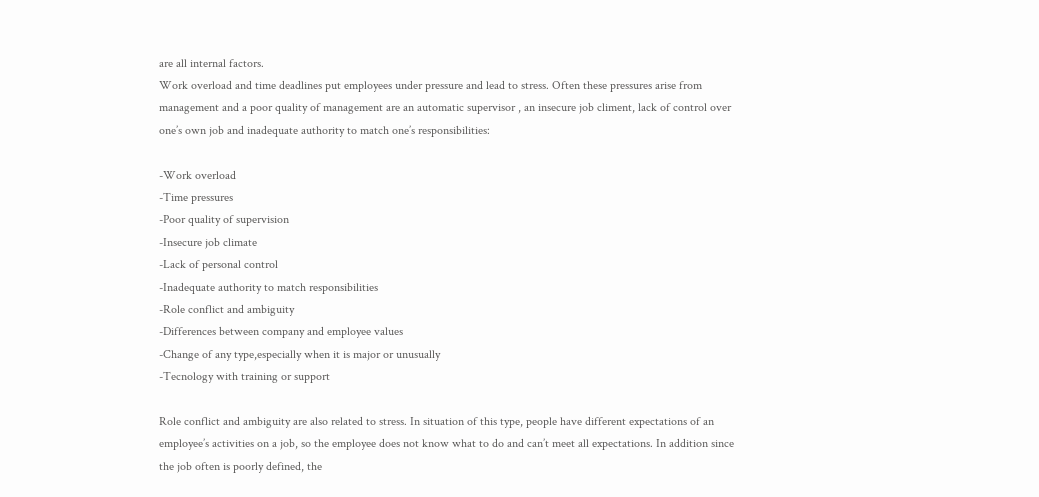are all internal factors.
Work overload and time deadlines put employees under pressure and lead to stress. Often these pressures arise from management and a poor quality of management are an automatic supervisor , an insecure job climent, lack of control over one’s own job and inadequate authority to match one’s responsibilities:

-Work overload
-Time pressures
-Poor quality of supervision
-Insecure job climate
-Lack of personal control
-Inadequate authority to match responsibilities
-Role conflict and ambiguity
-Differences between company and employee values
-Change of any type,especially when it is major or unusually
-Tecnology with training or support

Role conflict and ambiguity are also related to stress. In situation of this type, people have different expectations of an employee’s activities on a job, so the employee does not know what to do and can’t meet all expectations. In addition since the job often is poorly defined, the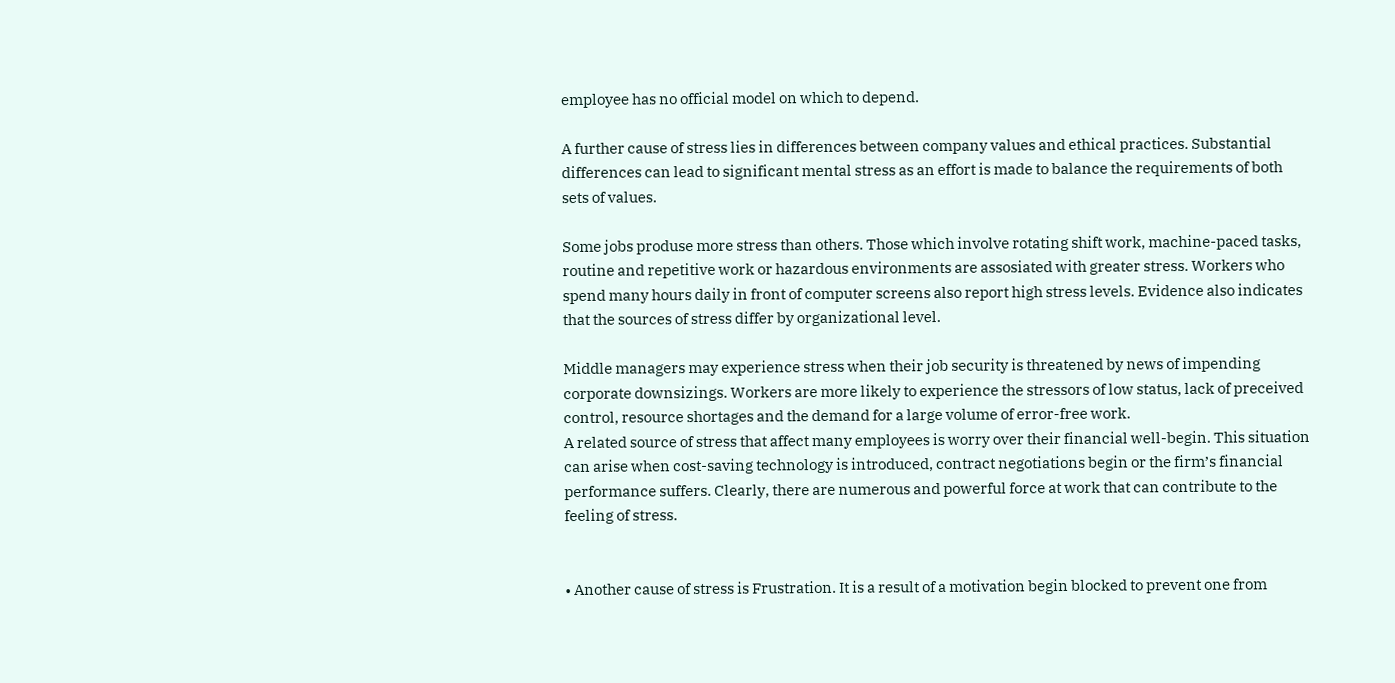employee has no official model on which to depend.

A further cause of stress lies in differences between company values and ethical practices. Substantial differences can lead to significant mental stress as an effort is made to balance the requirements of both sets of values.

Some jobs produse more stress than others. Those which involve rotating shift work, machine-paced tasks, routine and repetitive work or hazardous environments are assosiated with greater stress. Workers who spend many hours daily in front of computer screens also report high stress levels. Evidence also indicates that the sources of stress differ by organizational level.

Middle managers may experience stress when their job security is threatened by news of impending corporate downsizings. Workers are more likely to experience the stressors of low status, lack of preceived control, resource shortages and the demand for a large volume of error-free work.
A related source of stress that affect many employees is worry over their financial well-begin. This situation can arise when cost-saving technology is introduced, contract negotiations begin or the firm’s financial performance suffers. Clearly, there are numerous and powerful force at work that can contribute to the feeling of stress.


• Another cause of stress is Frustration. It is a result of a motivation begin blocked to prevent one from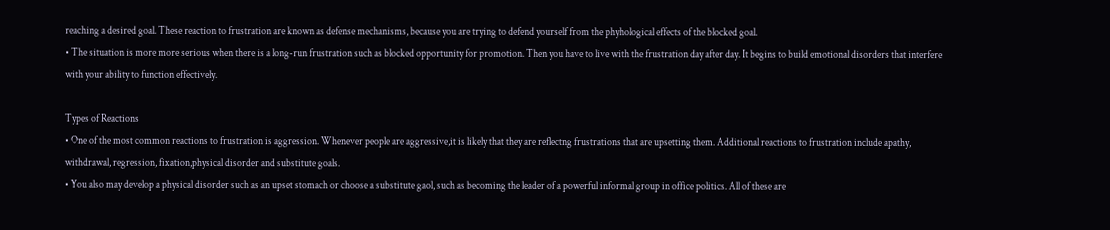reaching a desired goal. These reaction to frustration are known as defense mechanisms, because you are trying to defend yourself from the phyhological effects of the blocked goal.
• The situation is more more serious when there is a long-run frustration such as blocked opportunity for promotion. Then you have to live with the frustration day after day. It begins to build emotional disorders that interfere with your ability to function effectively.

Types of Reactions
• One of the most common reactions to frustration is aggression. Whenever people are aggressive,it is likely that they are reflectng frustrations that are upsetting them. Additional reactions to frustration include apathy, withdrawal, regression, fixation,physical disorder and substitute goals.
• You also may develop a physical disorder such as an upset stomach or choose a substitute gaol, such as becoming the leader of a powerful informal group in office politics. All of these are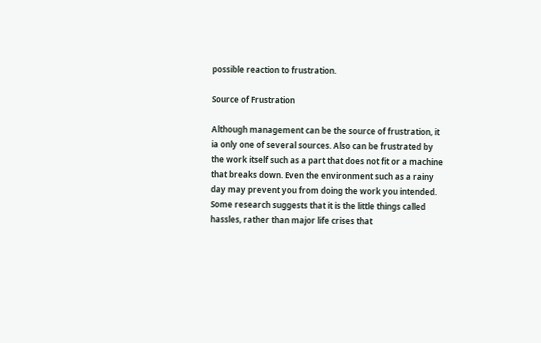possible reaction to frustration.

Source of Frustration

Although management can be the source of frustration, it ia only one of several sources. Also can be frustrated by the work itself such as a part that does not fit or a machine that breaks down. Even the environment such as a rainy day may prevent you from doing the work you intended.
Some research suggests that it is the little things called hassles, rather than major life crises that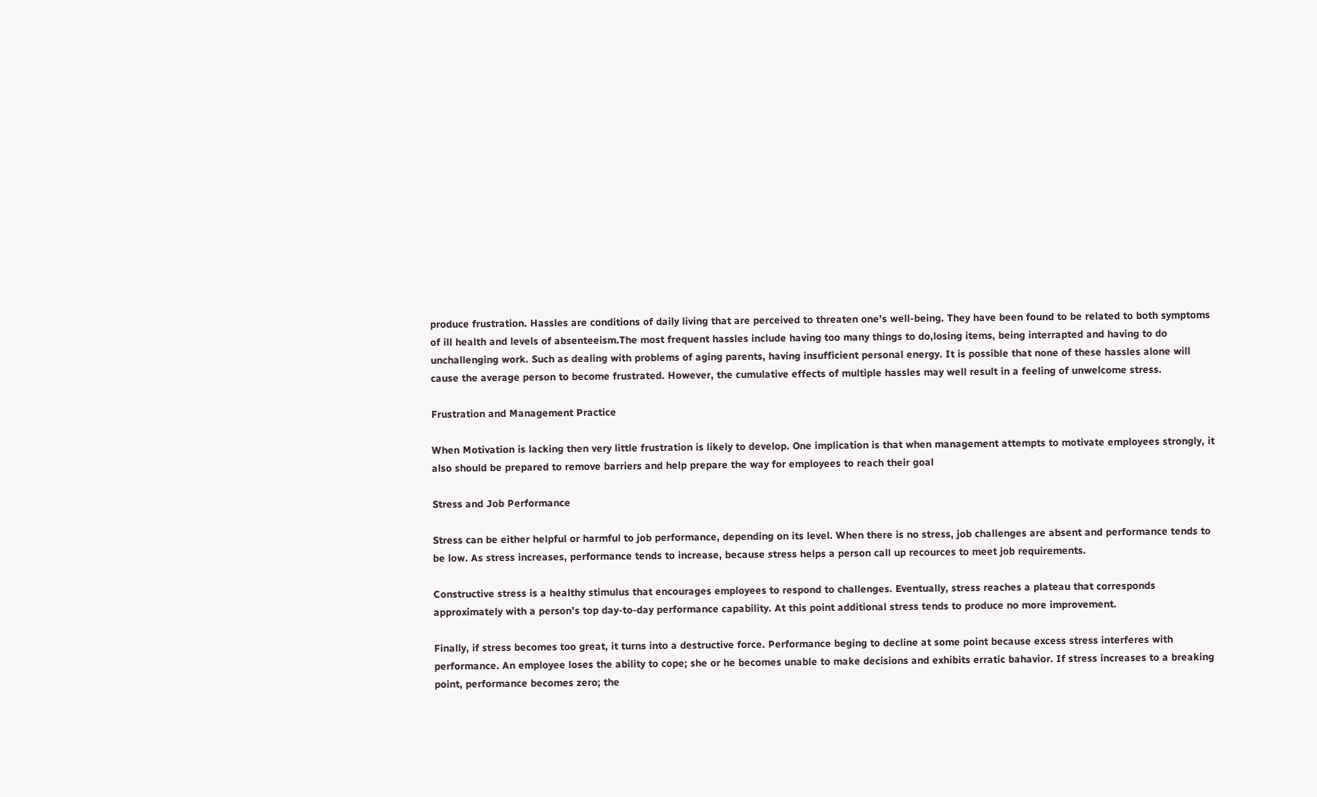produce frustration. Hassles are conditions of daily living that are perceived to threaten one’s well-being. They have been found to be related to both symptoms of ill health and levels of absenteeism.The most frequent hassles include having too many things to do,losing items, being interrapted and having to do unchallenging work. Such as dealing with problems of aging parents, having insufficient personal energy. It is possible that none of these hassles alone will cause the average person to become frustrated. However, the cumulative effects of multiple hassles may well result in a feeling of unwelcome stress.

Frustration and Management Practice

When Motivation is lacking then very little frustration is likely to develop. One implication is that when management attempts to motivate employees strongly, it also should be prepared to remove barriers and help prepare the way for employees to reach their goal

Stress and Job Performance

Stress can be either helpful or harmful to job performance, depending on its level. When there is no stress, job challenges are absent and performance tends to be low. As stress increases, performance tends to increase, because stress helps a person call up recources to meet job requirements.

Constructive stress is a healthy stimulus that encourages employees to respond to challenges. Eventually, stress reaches a plateau that corresponds approximately with a person’s top day-to-day performance capability. At this point additional stress tends to produce no more improvement.

Finally, if stress becomes too great, it turns into a destructive force. Performance beging to decline at some point because excess stress interferes with performance. An employee loses the ability to cope; she or he becomes unable to make decisions and exhibits erratic bahavior. If stress increases to a breaking point, performance becomes zero; the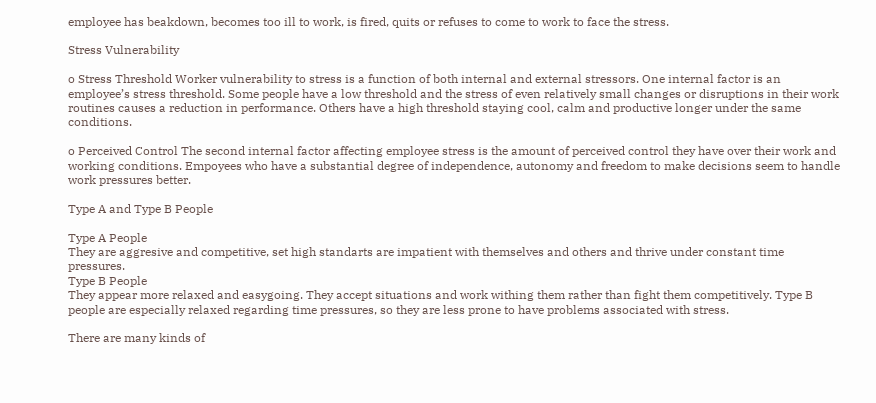employee has beakdown, becomes too ill to work, is fired, quits or refuses to come to work to face the stress.

Stress Vulnerability

o Stress Threshold Worker vulnerability to stress is a function of both internal and external stressors. One internal factor is an employee’s stress threshold. Some people have a low threshold and the stress of even relatively small changes or disruptions in their work routines causes a reduction in performance. Others have a high threshold staying cool, calm and productive longer under the same conditions.

o Perceived Control The second internal factor affecting employee stress is the amount of perceived control they have over their work and working conditions. Empoyees who have a substantial degree of independence, autonomy and freedom to make decisions seem to handle work pressures better.

Type A and Type B People

Type A People
They are aggresive and competitive, set high standarts are impatient with themselves and others and thrive under constant time pressures.
Type B People
They appear more relaxed and easygoing. They accept situations and work withing them rather than fight them competitively. Type B people are especially relaxed regarding time pressures, so they are less prone to have problems associated with stress.

There are many kinds of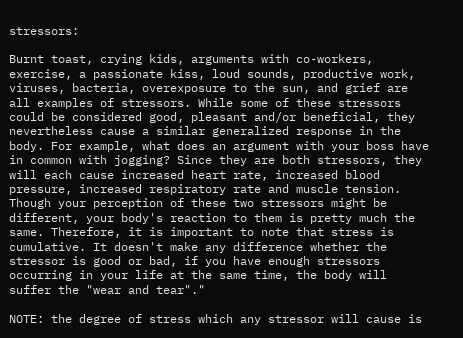stressors:

Burnt toast, crying kids, arguments with co-workers, exercise, a passionate kiss, loud sounds, productive work, viruses, bacteria, overexposure to the sun, and grief are all examples of stressors. While some of these stressors could be considered good, pleasant and/or beneficial, they nevertheless cause a similar generalized response in the body. For example, what does an argument with your boss have in common with jogging? Since they are both stressors, they will each cause increased heart rate, increased blood pressure, increased respiratory rate and muscle tension. Though your perception of these two stressors might be different, your body's reaction to them is pretty much the same. Therefore, it is important to note that stress is cumulative. It doesn't make any difference whether the stressor is good or bad, if you have enough stressors occurring in your life at the same time, the body will suffer the "wear and tear"."

NOTE: the degree of stress which any stressor will cause is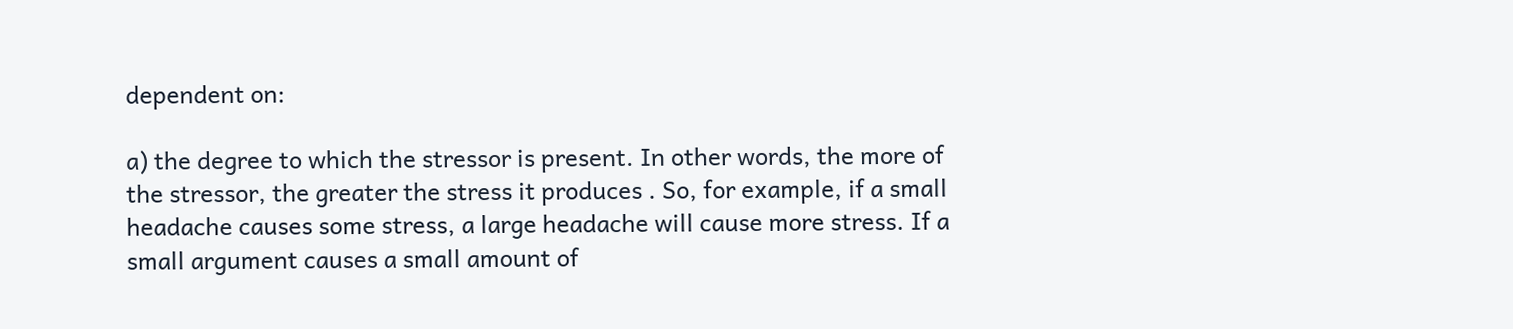dependent on:

a) the degree to which the stressor is present. In other words, the more of the stressor, the greater the stress it produces . So, for example, if a small headache causes some stress, a large headache will cause more stress. If a small argument causes a small amount of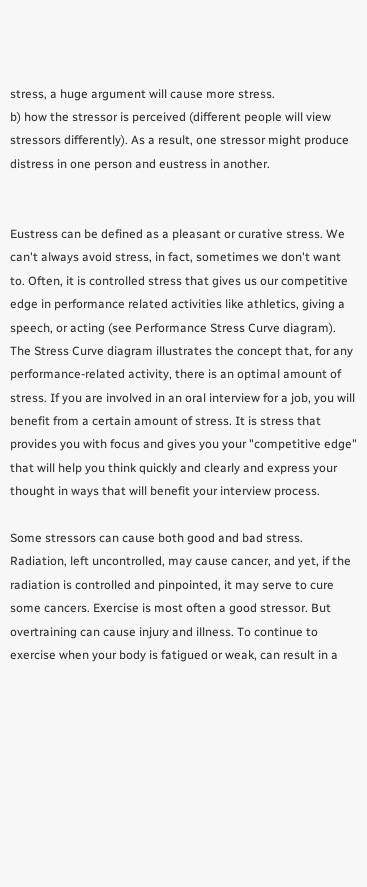stress, a huge argument will cause more stress.
b) how the stressor is perceived (different people will view stressors differently). As a result, one stressor might produce distress in one person and eustress in another.


Eustress can be defined as a pleasant or curative stress. We can't always avoid stress, in fact, sometimes we don't want to. Often, it is controlled stress that gives us our competitive edge in performance related activities like athletics, giving a speech, or acting (see Performance Stress Curve diagram).
The Stress Curve diagram illustrates the concept that, for any performance-related activity, there is an optimal amount of stress. If you are involved in an oral interview for a job, you will benefit from a certain amount of stress. It is stress that provides you with focus and gives you your "competitive edge" that will help you think quickly and clearly and express your thought in ways that will benefit your interview process.

Some stressors can cause both good and bad stress. Radiation, left uncontrolled, may cause cancer, and yet, if the radiation is controlled and pinpointed, it may serve to cure some cancers. Exercise is most often a good stressor. But overtraining can cause injury and illness. To continue to exercise when your body is fatigued or weak, can result in a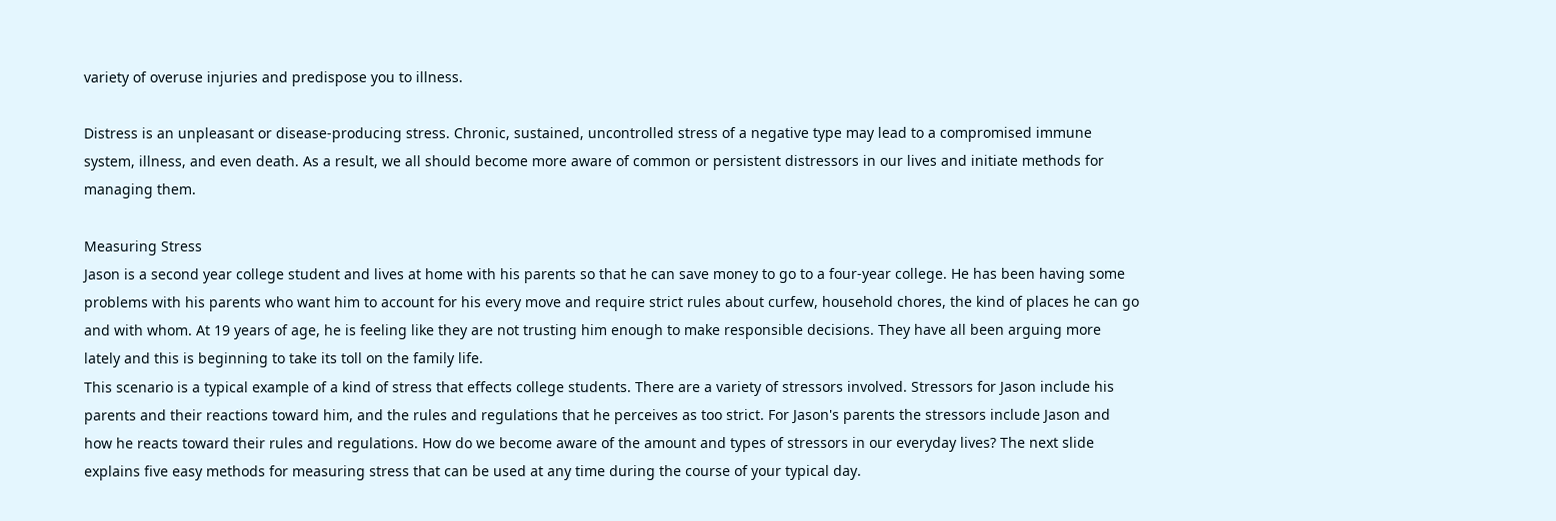variety of overuse injuries and predispose you to illness.

Distress is an unpleasant or disease-producing stress. Chronic, sustained, uncontrolled stress of a negative type may lead to a compromised immune system, illness, and even death. As a result, we all should become more aware of common or persistent distressors in our lives and initiate methods for managing them.

Measuring Stress
Jason is a second year college student and lives at home with his parents so that he can save money to go to a four-year college. He has been having some problems with his parents who want him to account for his every move and require strict rules about curfew, household chores, the kind of places he can go and with whom. At 19 years of age, he is feeling like they are not trusting him enough to make responsible decisions. They have all been arguing more lately and this is beginning to take its toll on the family life.
This scenario is a typical example of a kind of stress that effects college students. There are a variety of stressors involved. Stressors for Jason include his parents and their reactions toward him, and the rules and regulations that he perceives as too strict. For Jason's parents the stressors include Jason and how he reacts toward their rules and regulations. How do we become aware of the amount and types of stressors in our everyday lives? The next slide explains five easy methods for measuring stress that can be used at any time during the course of your typical day.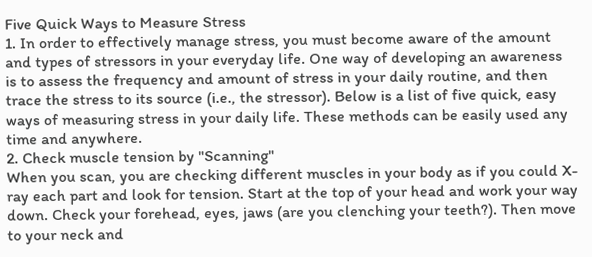Five Quick Ways to Measure Stress
1. In order to effectively manage stress, you must become aware of the amount and types of stressors in your everyday life. One way of developing an awareness is to assess the frequency and amount of stress in your daily routine, and then trace the stress to its source (i.e., the stressor). Below is a list of five quick, easy ways of measuring stress in your daily life. These methods can be easily used any time and anywhere.
2. Check muscle tension by "Scanning"
When you scan, you are checking different muscles in your body as if you could X-ray each part and look for tension. Start at the top of your head and work your way down. Check your forehead, eyes, jaws (are you clenching your teeth?). Then move to your neck and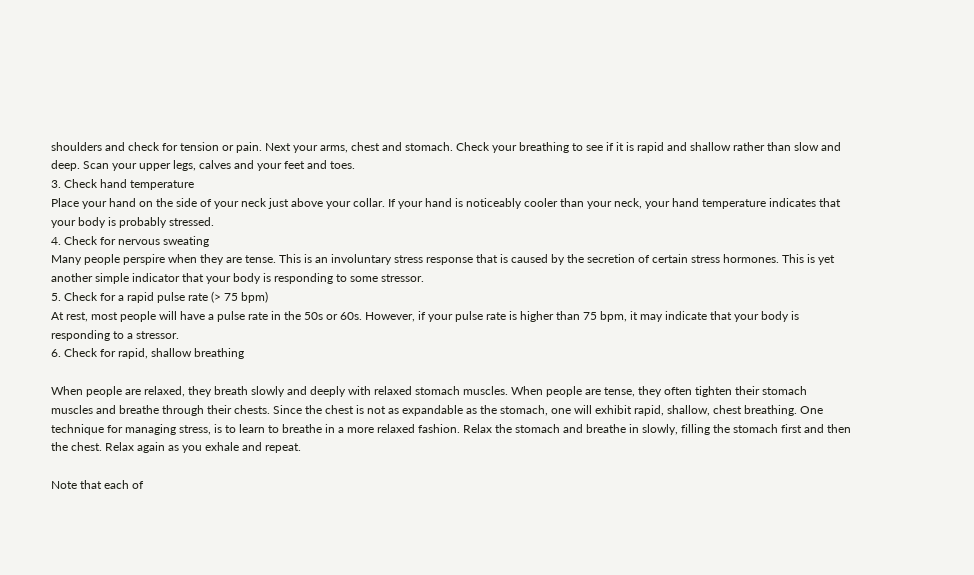shoulders and check for tension or pain. Next your arms, chest and stomach. Check your breathing to see if it is rapid and shallow rather than slow and deep. Scan your upper legs, calves and your feet and toes.
3. Check hand temperature
Place your hand on the side of your neck just above your collar. If your hand is noticeably cooler than your neck, your hand temperature indicates that your body is probably stressed.
4. Check for nervous sweating
Many people perspire when they are tense. This is an involuntary stress response that is caused by the secretion of certain stress hormones. This is yet another simple indicator that your body is responding to some stressor.
5. Check for a rapid pulse rate (> 75 bpm)
At rest, most people will have a pulse rate in the 50s or 60s. However, if your pulse rate is higher than 75 bpm, it may indicate that your body is responding to a stressor.
6. Check for rapid, shallow breathing

When people are relaxed, they breath slowly and deeply with relaxed stomach muscles. When people are tense, they often tighten their stomach muscles and breathe through their chests. Since the chest is not as expandable as the stomach, one will exhibit rapid, shallow, chest breathing. One technique for managing stress, is to learn to breathe in a more relaxed fashion. Relax the stomach and breathe in slowly, filling the stomach first and then the chest. Relax again as you exhale and repeat.

Note that each of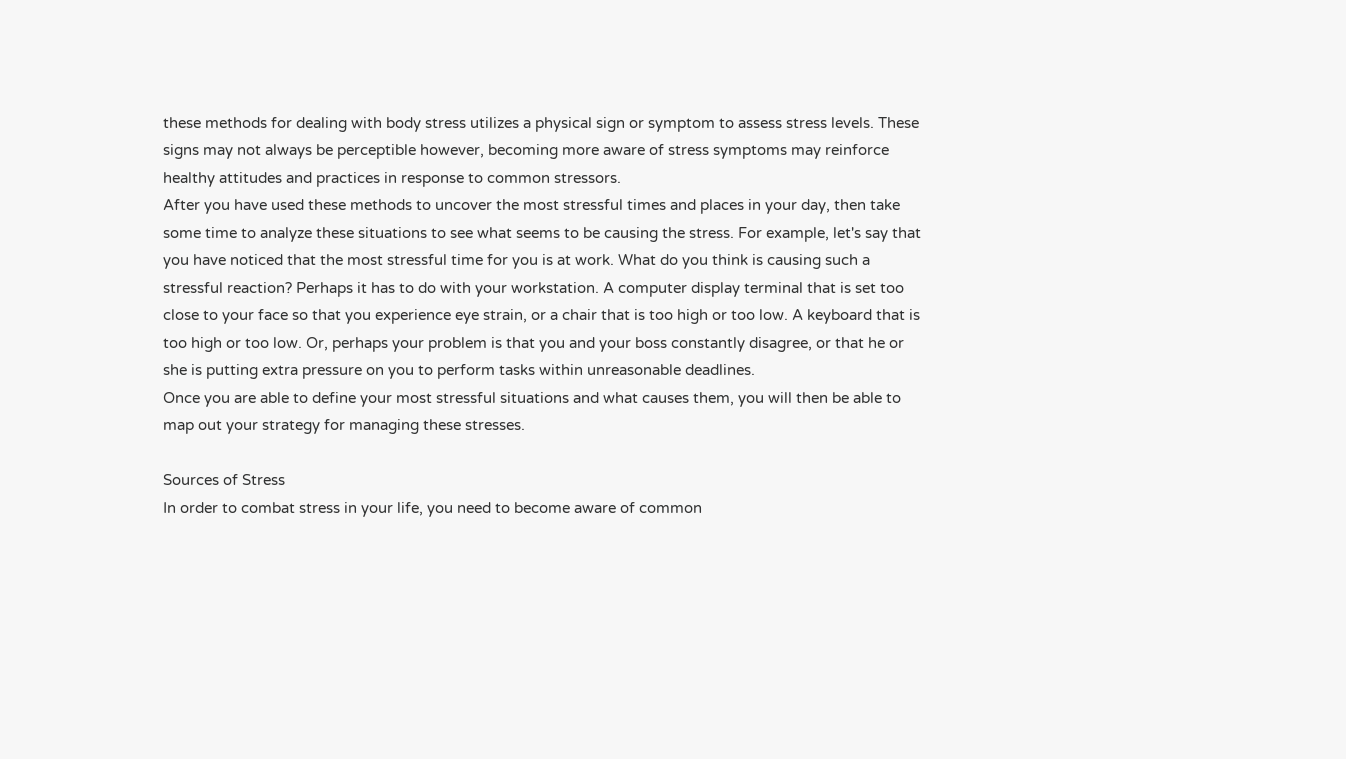these methods for dealing with body stress utilizes a physical sign or symptom to assess stress levels. These signs may not always be perceptible however, becoming more aware of stress symptoms may reinforce healthy attitudes and practices in response to common stressors.
After you have used these methods to uncover the most stressful times and places in your day, then take some time to analyze these situations to see what seems to be causing the stress. For example, let's say that you have noticed that the most stressful time for you is at work. What do you think is causing such a stressful reaction? Perhaps it has to do with your workstation. A computer display terminal that is set too close to your face so that you experience eye strain, or a chair that is too high or too low. A keyboard that is too high or too low. Or, perhaps your problem is that you and your boss constantly disagree, or that he or she is putting extra pressure on you to perform tasks within unreasonable deadlines.
Once you are able to define your most stressful situations and what causes them, you will then be able to map out your strategy for managing these stresses.

Sources of Stress
In order to combat stress in your life, you need to become aware of common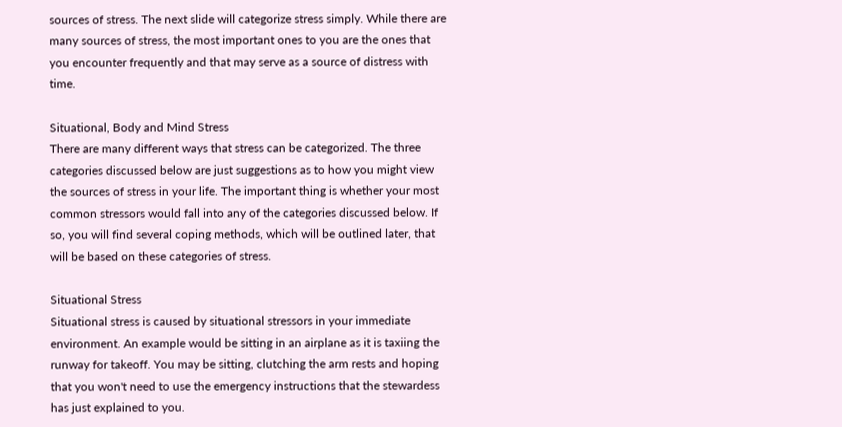sources of stress. The next slide will categorize stress simply. While there are many sources of stress, the most important ones to you are the ones that you encounter frequently and that may serve as a source of distress with time.

Situational, Body and Mind Stress
There are many different ways that stress can be categorized. The three categories discussed below are just suggestions as to how you might view the sources of stress in your life. The important thing is whether your most common stressors would fall into any of the categories discussed below. If so, you will find several coping methods, which will be outlined later, that will be based on these categories of stress.

Situational Stress
Situational stress is caused by situational stressors in your immediate environment. An example would be sitting in an airplane as it is taxiing the runway for takeoff. You may be sitting, clutching the arm rests and hoping that you won't need to use the emergency instructions that the stewardess has just explained to you.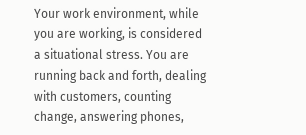Your work environment, while you are working, is considered a situational stress. You are running back and forth, dealing with customers, counting change, answering phones,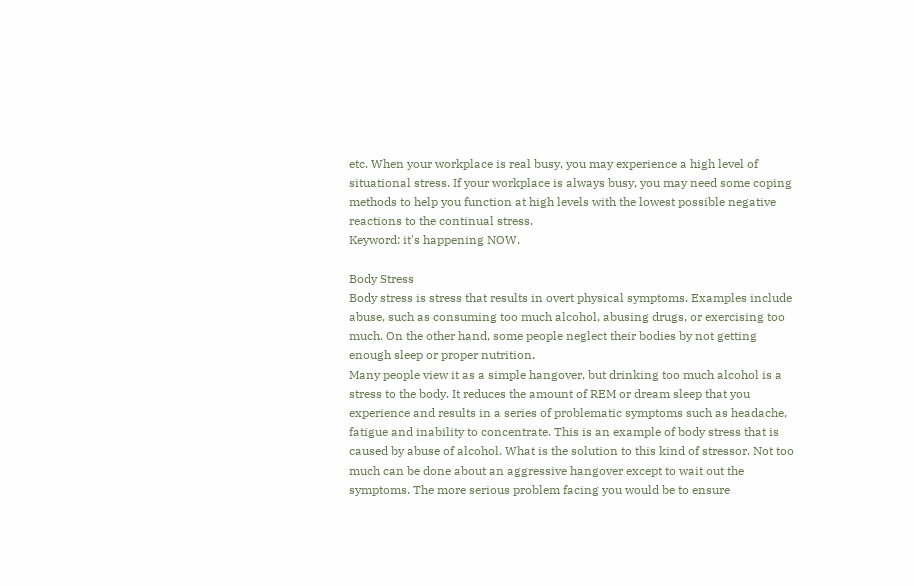etc. When your workplace is real busy, you may experience a high level of situational stress. If your workplace is always busy, you may need some coping methods to help you function at high levels with the lowest possible negative reactions to the continual stress.
Keyword: it's happening NOW.

Body Stress
Body stress is stress that results in overt physical symptoms. Examples include abuse, such as consuming too much alcohol, abusing drugs, or exercising too much. On the other hand, some people neglect their bodies by not getting enough sleep or proper nutrition.
Many people view it as a simple hangover, but drinking too much alcohol is a stress to the body. It reduces the amount of REM or dream sleep that you experience and results in a series of problematic symptoms such as headache, fatigue and inability to concentrate. This is an example of body stress that is caused by abuse of alcohol. What is the solution to this kind of stressor. Not too much can be done about an aggressive hangover except to wait out the symptoms. The more serious problem facing you would be to ensure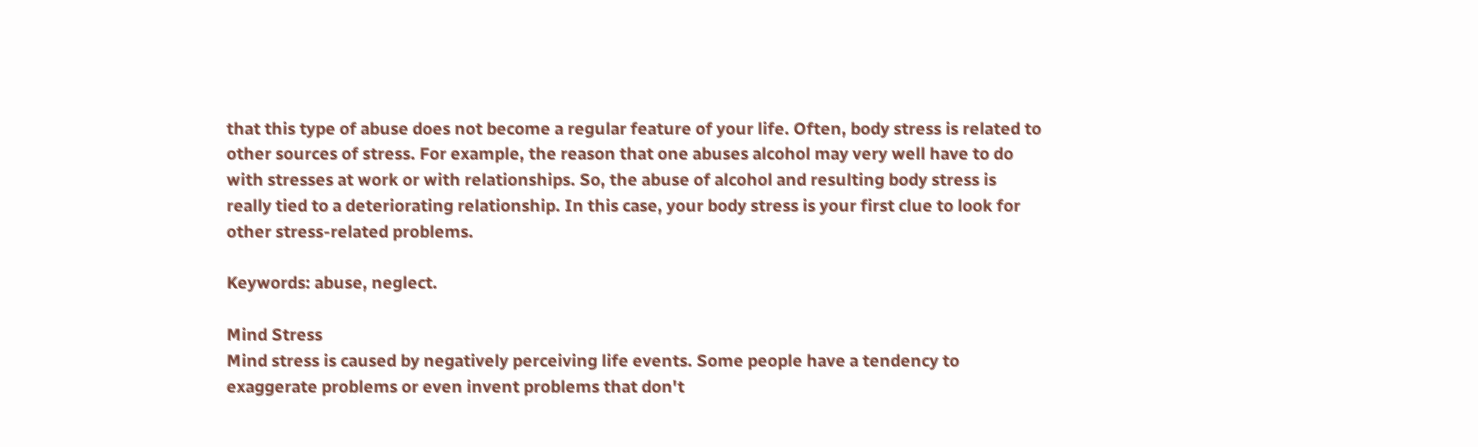that this type of abuse does not become a regular feature of your life. Often, body stress is related to other sources of stress. For example, the reason that one abuses alcohol may very well have to do with stresses at work or with relationships. So, the abuse of alcohol and resulting body stress is really tied to a deteriorating relationship. In this case, your body stress is your first clue to look for other stress-related problems.

Keywords: abuse, neglect.

Mind Stress
Mind stress is caused by negatively perceiving life events. Some people have a tendency to exaggerate problems or even invent problems that don't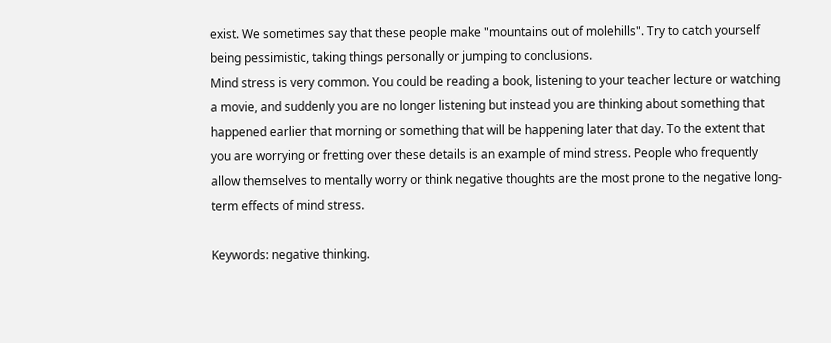exist. We sometimes say that these people make "mountains out of molehills". Try to catch yourself being pessimistic, taking things personally or jumping to conclusions.
Mind stress is very common. You could be reading a book, listening to your teacher lecture or watching a movie, and suddenly you are no longer listening but instead you are thinking about something that happened earlier that morning or something that will be happening later that day. To the extent that you are worrying or fretting over these details is an example of mind stress. People who frequently allow themselves to mentally worry or think negative thoughts are the most prone to the negative long-term effects of mind stress.

Keywords: negative thinking.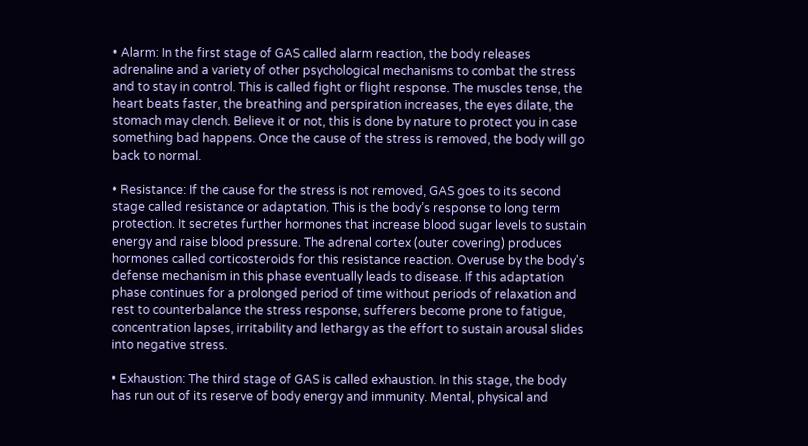• Alarm: In the first stage of GAS called alarm reaction, the body releases adrenaline and a variety of other psychological mechanisms to combat the stress and to stay in control. This is called fight or flight response. The muscles tense, the heart beats faster, the breathing and perspiration increases, the eyes dilate, the stomach may clench. Believe it or not, this is done by nature to protect you in case something bad happens. Once the cause of the stress is removed, the body will go back to normal.

• Resistance: If the cause for the stress is not removed, GAS goes to its second stage called resistance or adaptation. This is the body’s response to long term protection. It secretes further hormones that increase blood sugar levels to sustain energy and raise blood pressure. The adrenal cortex (outer covering) produces hormones called corticosteroids for this resistance reaction. Overuse by the body's defense mechanism in this phase eventually leads to disease. If this adaptation phase continues for a prolonged period of time without periods of relaxation and rest to counterbalance the stress response, sufferers become prone to fatigue, concentration lapses, irritability and lethargy as the effort to sustain arousal slides into negative stress.

• Exhaustion: The third stage of GAS is called exhaustion. In this stage, the body has run out of its reserve of body energy and immunity. Mental, physical and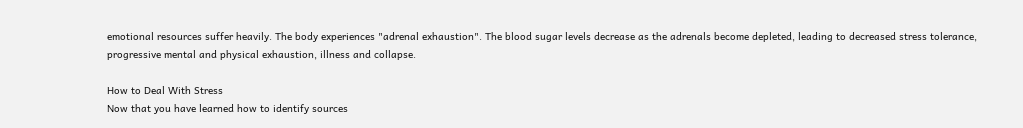emotional resources suffer heavily. The body experiences "adrenal exhaustion". The blood sugar levels decrease as the adrenals become depleted, leading to decreased stress tolerance, progressive mental and physical exhaustion, illness and collapse.

How to Deal With Stress
Now that you have learned how to identify sources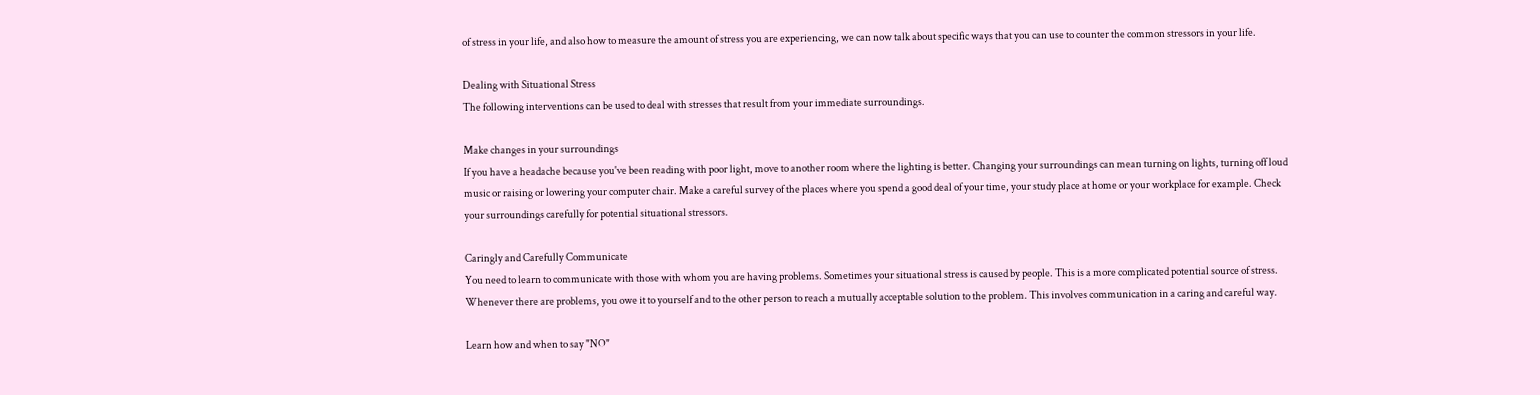of stress in your life, and also how to measure the amount of stress you are experiencing, we can now talk about specific ways that you can use to counter the common stressors in your life.

Dealing with Situational Stress
The following interventions can be used to deal with stresses that result from your immediate surroundings.

Make changes in your surroundings
If you have a headache because you've been reading with poor light, move to another room where the lighting is better. Changing your surroundings can mean turning on lights, turning off loud music or raising or lowering your computer chair. Make a careful survey of the places where you spend a good deal of your time, your study place at home or your workplace for example. Check your surroundings carefully for potential situational stressors.

Caringly and Carefully Communicate
You need to learn to communicate with those with whom you are having problems. Sometimes your situational stress is caused by people. This is a more complicated potential source of stress. Whenever there are problems, you owe it to yourself and to the other person to reach a mutually acceptable solution to the problem. This involves communication in a caring and careful way.

Learn how and when to say "NO"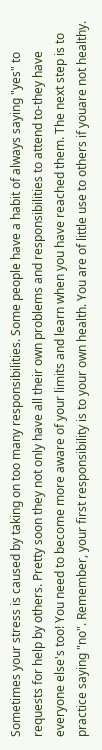Sometimes your stress is caused by taking on too many responsibilities. Some people have a habit of always saying "yes" to requests for help by others. Pretty soon they not only have all their own problems and responsibilities to attend to-they have everyone else's too! You need to become more aware of your limits and learn when you have reached them. The next step is to practice saying "no". Remember, your first responsibility is to your own health. You are of little use to others if youare not healthy.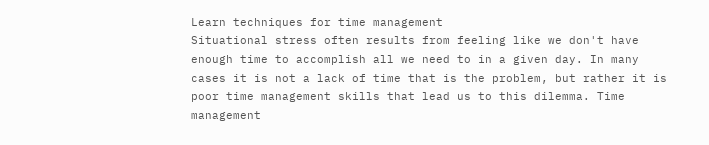Learn techniques for time management
Situational stress often results from feeling like we don't have enough time to accomplish all we need to in a given day. In many cases it is not a lack of time that is the problem, but rather it is poor time management skills that lead us to this dilemma. Time management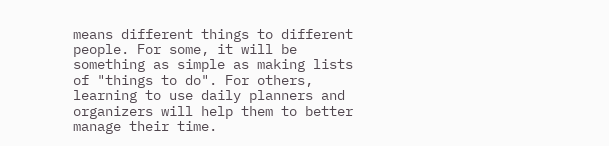means different things to different people. For some, it will be something as simple as making lists of "things to do". For others, learning to use daily planners and organizers will help them to better manage their time.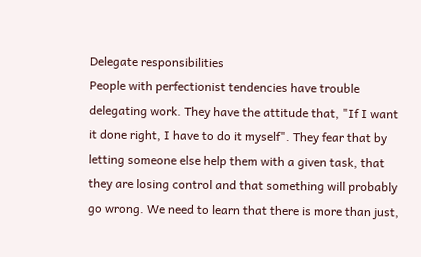Delegate responsibilities
People with perfectionist tendencies have trouble delegating work. They have the attitude that, "If I want it done right, I have to do it myself". They fear that by letting someone else help them with a given task, that they are losing control and that something will probably go wrong. We need to learn that there is more than just,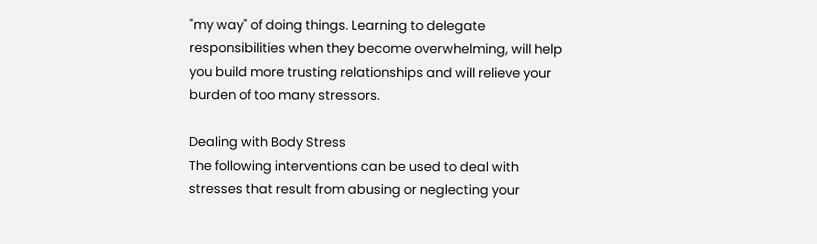"my way" of doing things. Learning to delegate responsibilities when they become overwhelming, will help you build more trusting relationships and will relieve your burden of too many stressors.

Dealing with Body Stress
The following interventions can be used to deal with stresses that result from abusing or neglecting your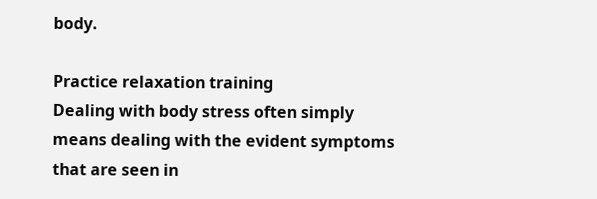body.

Practice relaxation training
Dealing with body stress often simply means dealing with the evident symptoms that are seen in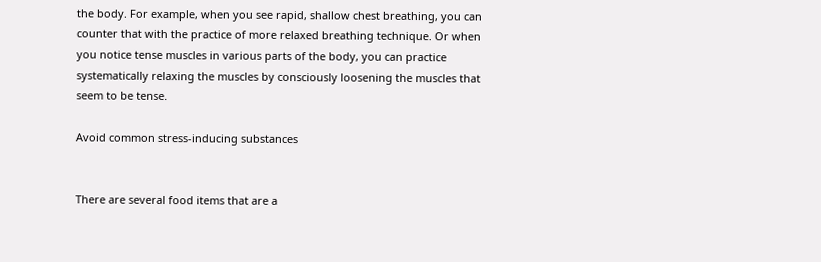the body. For example, when you see rapid, shallow chest breathing, you can counter that with the practice of more relaxed breathing technique. Or when you notice tense muscles in various parts of the body, you can practice systematically relaxing the muscles by consciously loosening the muscles that seem to be tense.

Avoid common stress-inducing substances


There are several food items that are a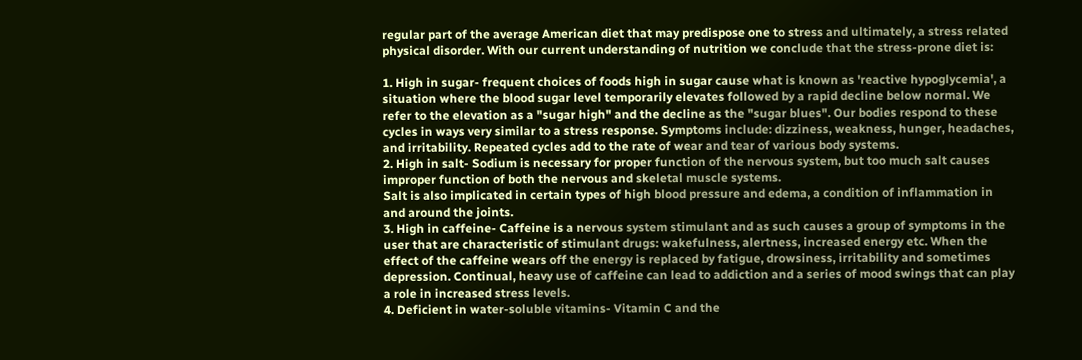regular part of the average American diet that may predispose one to stress and ultimately, a stress related physical disorder. With our current understanding of nutrition we conclude that the stress-prone diet is:

1. High in sugar- frequent choices of foods high in sugar cause what is known as 'reactive hypoglycemia', a situation where the blood sugar level temporarily elevates followed by a rapid decline below normal. We refer to the elevation as a "sugar high" and the decline as the "sugar blues". Our bodies respond to these cycles in ways very similar to a stress response. Symptoms include: dizziness, weakness, hunger, headaches, and irritability. Repeated cycles add to the rate of wear and tear of various body systems.
2. High in salt- Sodium is necessary for proper function of the nervous system, but too much salt causes improper function of both the nervous and skeletal muscle systems.
Salt is also implicated in certain types of high blood pressure and edema, a condition of inflammation in and around the joints.
3. High in caffeine- Caffeine is a nervous system stimulant and as such causes a group of symptoms in the user that are characteristic of stimulant drugs: wakefulness, alertness, increased energy etc. When the effect of the caffeine wears off the energy is replaced by fatigue, drowsiness, irritability and sometimes depression. Continual, heavy use of caffeine can lead to addiction and a series of mood swings that can play a role in increased stress levels.
4. Deficient in water-soluble vitamins- Vitamin C and the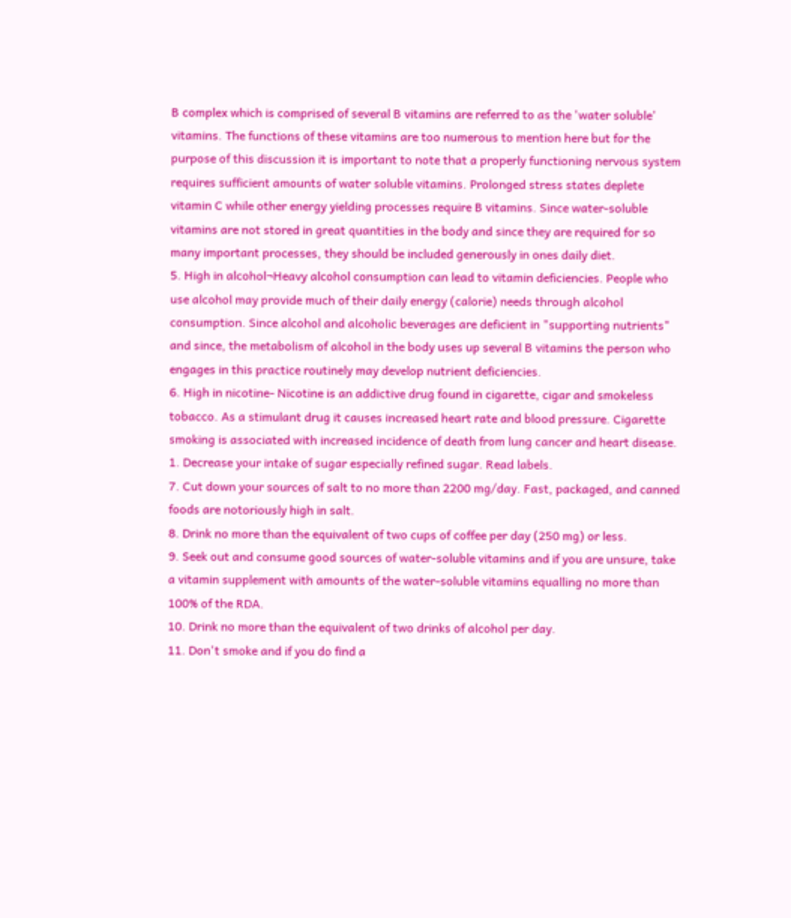B complex which is comprised of several B vitamins are referred to as the 'water soluble' vitamins. The functions of these vitamins are too numerous to mention here but for the purpose of this discussion it is important to note that a properly functioning nervous system requires sufficient amounts of water soluble vitamins. Prolonged stress states deplete vitamin C while other energy yielding processes require B vitamins. Since water-soluble vitamins are not stored in great quantities in the body and since they are required for so many important processes, they should be included generously in ones daily diet.
5. High in alcohol¬Heavy alcohol consumption can lead to vitamin deficiencies. People who use alcohol may provide much of their daily energy (calorie) needs through alcohol consumption. Since alcohol and alcoholic beverages are deficient in "supporting nutrients" and since, the metabolism of alcohol in the body uses up several B vitamins the person who engages in this practice routinely may develop nutrient deficiencies.
6. High in nicotine- Nicotine is an addictive drug found in cigarette, cigar and smokeless tobacco. As a stimulant drug it causes increased heart rate and blood pressure. Cigarette smoking is associated with increased incidence of death from lung cancer and heart disease.
1. Decrease your intake of sugar especially refined sugar. Read labels.
7. Cut down your sources of salt to no more than 2200 mg/day. Fast, packaged, and canned foods are notoriously high in salt.
8. Drink no more than the equivalent of two cups of coffee per day (250 mg) or less.
9. Seek out and consume good sources of water-soluble vitamins and if you are unsure, take a vitamin supplement with amounts of the water-soluble vitamins equalling no more than 100% of the RDA.
10. Drink no more than the equivalent of two drinks of alcohol per day.
11. Don't smoke and if you do find a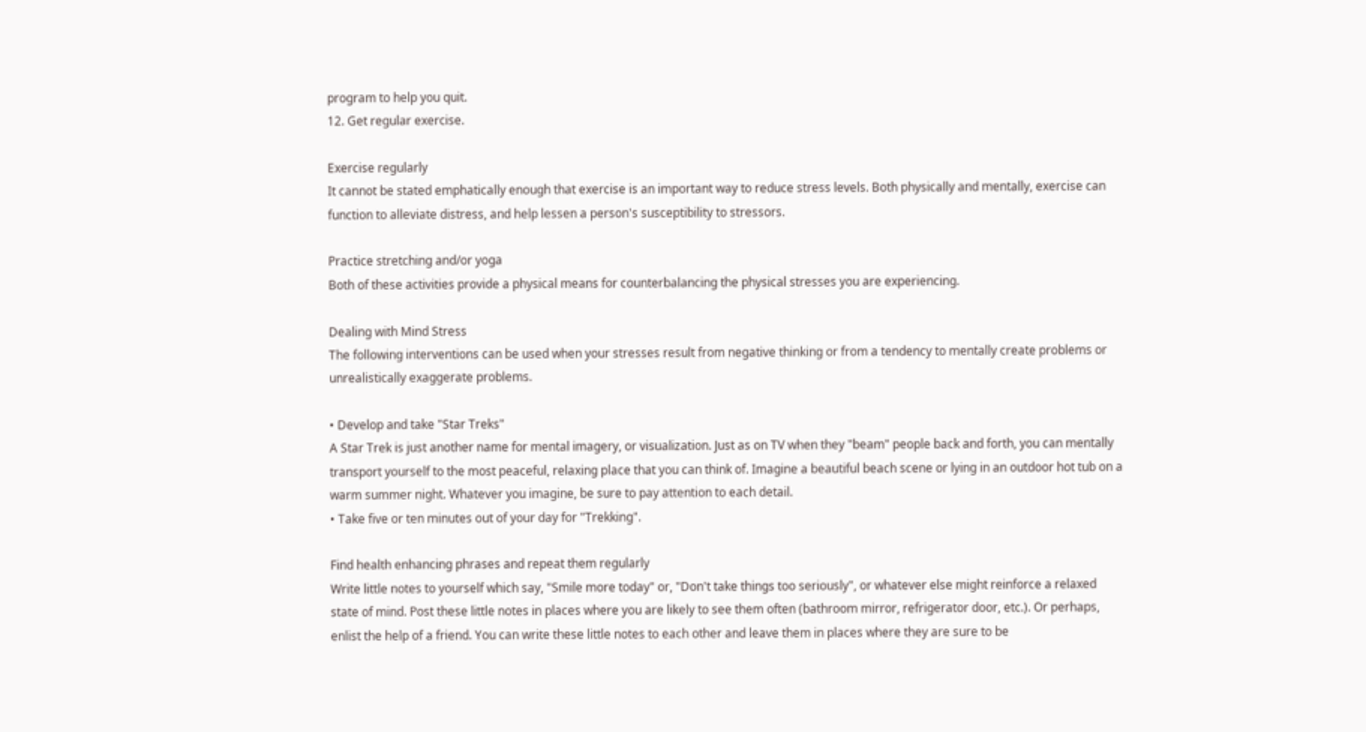program to help you quit.
12. Get regular exercise.

Exercise regularly
It cannot be stated emphatically enough that exercise is an important way to reduce stress levels. Both physically and mentally, exercise can function to alleviate distress, and help lessen a person's susceptibility to stressors.

Practice stretching and/or yoga
Both of these activities provide a physical means for counterbalancing the physical stresses you are experiencing.

Dealing with Mind Stress
The following interventions can be used when your stresses result from negative thinking or from a tendency to mentally create problems or unrealistically exaggerate problems.

• Develop and take "Star Treks"
A Star Trek is just another name for mental imagery, or visualization. Just as on TV when they "beam" people back and forth, you can mentally transport yourself to the most peaceful, relaxing place that you can think of. Imagine a beautiful beach scene or lying in an outdoor hot tub on a warm summer night. Whatever you imagine, be sure to pay attention to each detail.
• Take five or ten minutes out of your day for "Trekking".

Find health enhancing phrases and repeat them regularly
Write little notes to yourself which say, "Smile more today" or, "Don't take things too seriously", or whatever else might reinforce a relaxed state of mind. Post these little notes in places where you are likely to see them often (bathroom mirror, refrigerator door, etc.). Or perhaps, enlist the help of a friend. You can write these little notes to each other and leave them in places where they are sure to be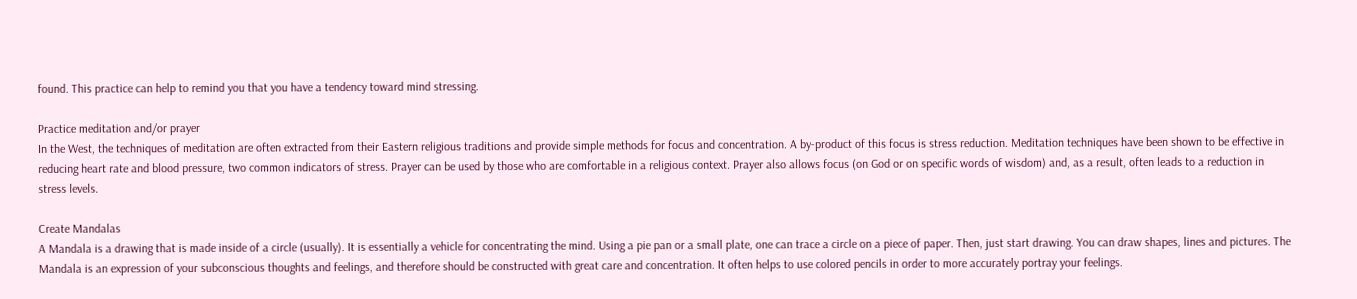found. This practice can help to remind you that you have a tendency toward mind stressing.

Practice meditation and/or prayer
In the West, the techniques of meditation are often extracted from their Eastern religious traditions and provide simple methods for focus and concentration. A by-product of this focus is stress reduction. Meditation techniques have been shown to be effective in reducing heart rate and blood pressure, two common indicators of stress. Prayer can be used by those who are comfortable in a religious context. Prayer also allows focus (on God or on specific words of wisdom) and, as a result, often leads to a reduction in stress levels.

Create Mandalas
A Mandala is a drawing that is made inside of a circle (usually). It is essentially a vehicle for concentrating the mind. Using a pie pan or a small plate, one can trace a circle on a piece of paper. Then, just start drawing. You can draw shapes, lines and pictures. The Mandala is an expression of your subconscious thoughts and feelings, and therefore should be constructed with great care and concentration. It often helps to use colored pencils in order to more accurately portray your feelings.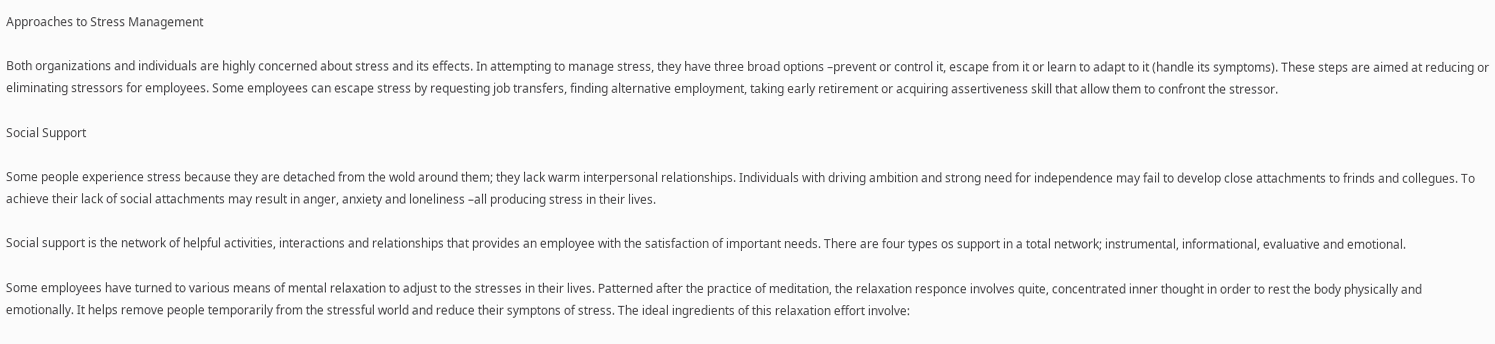Approaches to Stress Management

Both organizations and individuals are highly concerned about stress and its effects. In attempting to manage stress, they have three broad options –prevent or control it, escape from it or learn to adapt to it (handle its symptoms). These steps are aimed at reducing or eliminating stressors for employees. Some employees can escape stress by requesting job transfers, finding alternative employment, taking early retirement or acquiring assertiveness skill that allow them to confront the stressor.

Social Support

Some people experience stress because they are detached from the wold around them; they lack warm interpersonal relationships. Individuals with driving ambition and strong need for independence may fail to develop close attachments to frinds and collegues. To achieve their lack of social attachments may result in anger, anxiety and loneliness –all producing stress in their lives.

Social support is the network of helpful activities, interactions and relationships that provides an employee with the satisfaction of important needs. There are four types os support in a total network; instrumental, informational, evaluative and emotional.

Some employees have turned to various means of mental relaxation to adjust to the stresses in their lives. Patterned after the practice of meditation, the relaxation responce involves quite, concentrated inner thought in order to rest the body physically and emotionally. It helps remove people temporarily from the stressful world and reduce their symptons of stress. The ideal ingredients of this relaxation effort involve: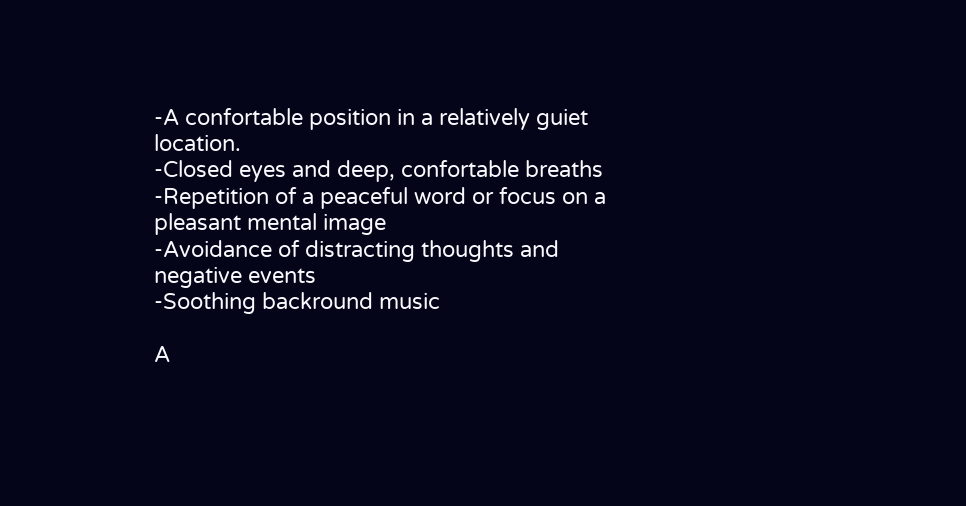-A confortable position in a relatively guiet location.
-Closed eyes and deep, confortable breaths
-Repetition of a peaceful word or focus on a pleasant mental image
-Avoidance of distracting thoughts and negative events
-Soothing backround music

A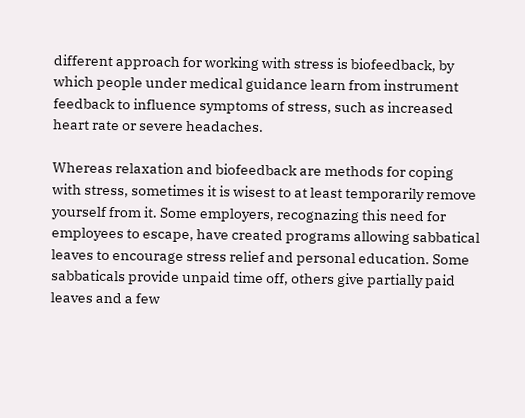different approach for working with stress is biofeedback, by which people under medical guidance learn from instrument feedback to influence symptoms of stress, such as increased heart rate or severe headaches.

Whereas relaxation and biofeedback are methods for coping with stress, sometimes it is wisest to at least temporarily remove yourself from it. Some employers, recognazing this need for employees to escape, have created programs allowing sabbatical leaves to encourage stress relief and personal education. Some sabbaticals provide unpaid time off, others give partially paid leaves and a few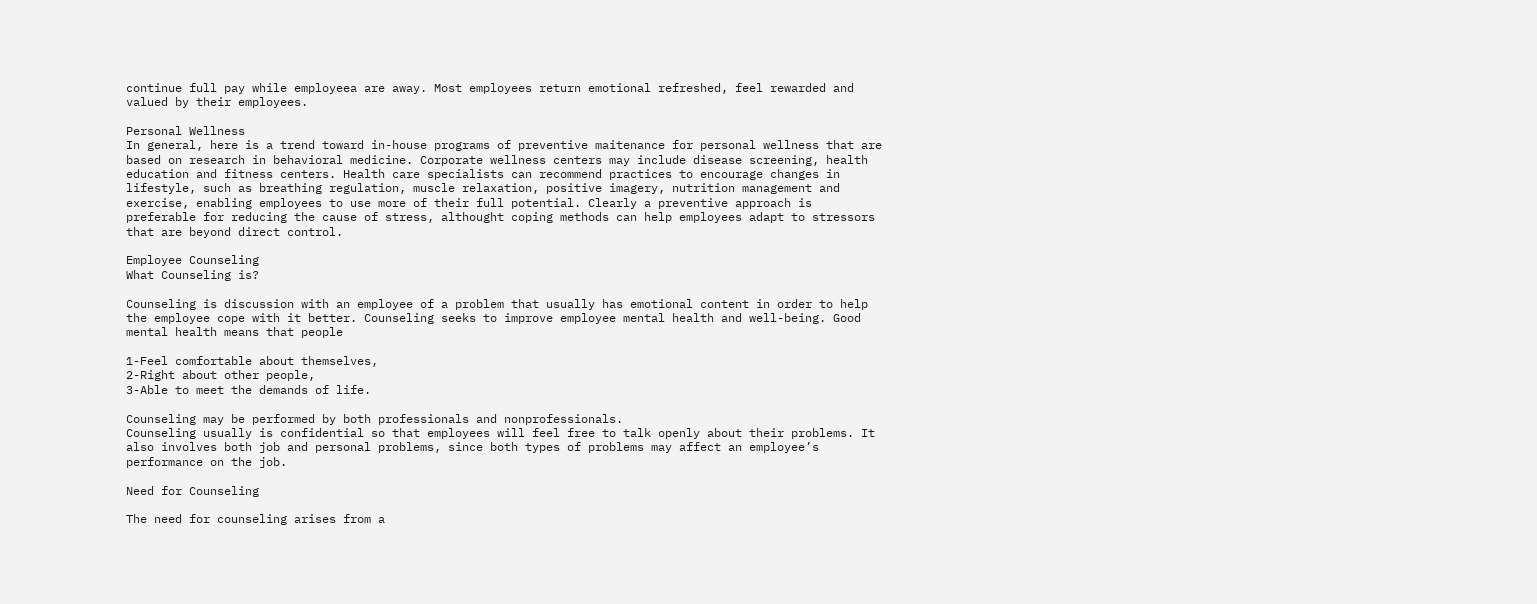continue full pay while employeea are away. Most employees return emotional refreshed, feel rewarded and valued by their employees.

Personal Wellness
In general, here is a trend toward in-house programs of preventive maitenance for personal wellness that are based on research in behavioral medicine. Corporate wellness centers may include disease screening, health education and fitness centers. Health care specialists can recommend practices to encourage changes in lifestyle, such as breathing regulation, muscle relaxation, positive imagery, nutrition management and exercise, enabling employees to use more of their full potential. Clearly a preventive approach is preferable for reducing the cause of stress, althought coping methods can help employees adapt to stressors that are beyond direct control.

Employee Counseling
What Counseling is?

Counseling is discussion with an employee of a problem that usually has emotional content in order to help the employee cope with it better. Counseling seeks to improve employee mental health and well-being. Good mental health means that people

1-Feel comfortable about themselves,
2-Right about other people,
3-Able to meet the demands of life.

Counseling may be performed by both professionals and nonprofessionals.
Counseling usually is confidential so that employees will feel free to talk openly about their problems. It also involves both job and personal problems, since both types of problems may affect an employee’s performance on the job.

Need for Counseling

The need for counseling arises from a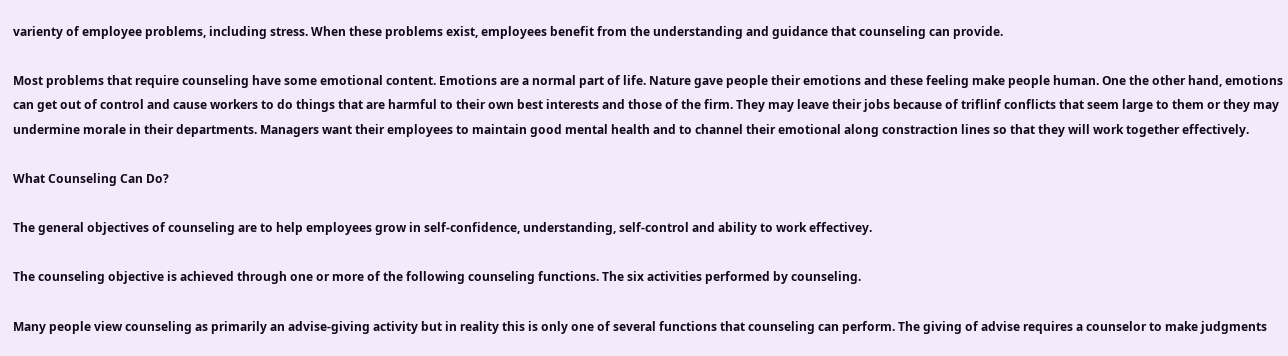varienty of employee problems, including stress. When these problems exist, employees benefit from the understanding and guidance that counseling can provide.

Most problems that require counseling have some emotional content. Emotions are a normal part of life. Nature gave people their emotions and these feeling make people human. One the other hand, emotions can get out of control and cause workers to do things that are harmful to their own best interests and those of the firm. They may leave their jobs because of triflinf conflicts that seem large to them or they may undermine morale in their departments. Managers want their employees to maintain good mental health and to channel their emotional along constraction lines so that they will work together effectively.

What Counseling Can Do?

The general objectives of counseling are to help employees grow in self-confidence, understanding, self-control and ability to work effectivey.

The counseling objective is achieved through one or more of the following counseling functions. The six activities performed by counseling.

Many people view counseling as primarily an advise-giving activity but in reality this is only one of several functions that counseling can perform. The giving of advise requires a counselor to make judgments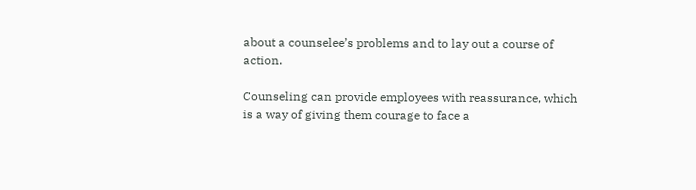about a counselee’s problems and to lay out a course of action.

Counseling can provide employees with reassurance, which is a way of giving them courage to face a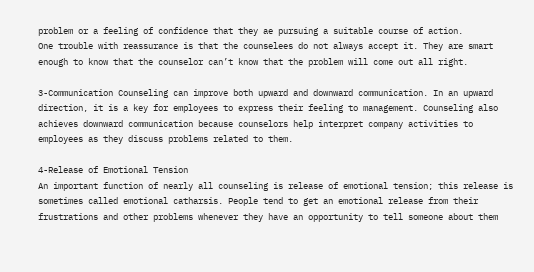problem or a feeling of confidence that they ae pursuing a suitable course of action.
One trouble with reassurance is that the counselees do not always accept it. They are smart enough to know that the counselor can’t know that the problem will come out all right.

3-Communication Counseling can improve both upward and downward communication. In an upward direction, it is a key for employees to express their feeling to management. Counseling also achieves downward communication because counselors help interpret company activities to employees as they discuss problems related to them.

4-Release of Emotional Tension
An important function of nearly all counseling is release of emotional tension; this release is sometimes called emotional catharsis. People tend to get an emotional release from their frustrations and other problems whenever they have an opportunity to tell someone about them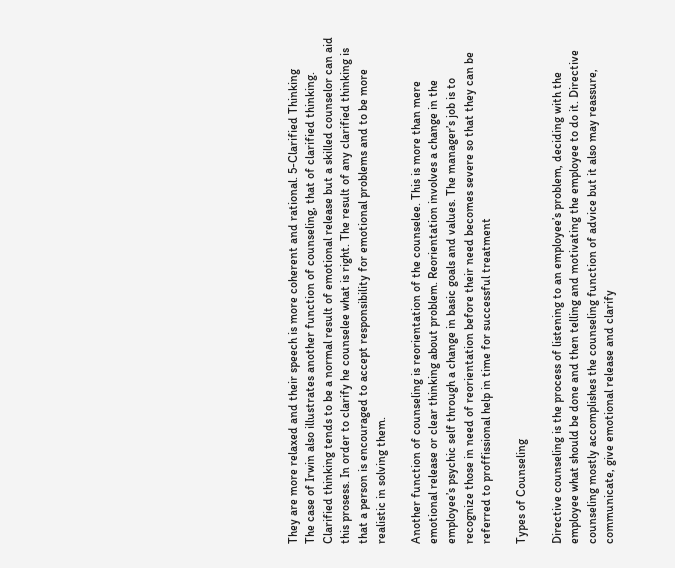They are more relaxed and their speech is more coherent and rational. 5-Clarified Thinking
The case of Irwin also illustrates another function of counseling, that of clarified thinking.
Clarified thinking tends to be a normal result of emotional release but a skilled counselor can aid this prosess. In order to clarify he counselee what is right. The result of any clarified thinking is that a person is encouraged to accept responsibility for emotional problems and to be more realistic in solving them.

Another function of counseling is reorientation of the counselee. This is more than mere emotional release or clear thinking about problem. Reorientation involves a change in the employee’s psychic self through a change in basic goals and values. The manager’s job is to recognize those in need of reorientation before their need becomes severe so that they can be referred to proffissional help in time for successful treatment

Types of Counseling

Directive counseling is the process of listening to an employee’s problem, deciding with the employee what should be done and then telling and motivating the employee to do it. Directive counseling mostly accomplishes the counseling function of advice but it also may reassure, communicate, give emotional release and clarify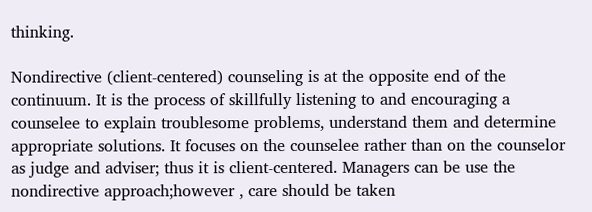thinking.

Nondirective (client-centered) counseling is at the opposite end of the continuum. It is the process of skillfully listening to and encouraging a counselee to explain troublesome problems, understand them and determine appropriate solutions. It focuses on the counselee rather than on the counselor as judge and adviser; thus it is client-centered. Managers can be use the nondirective approach;however , care should be taken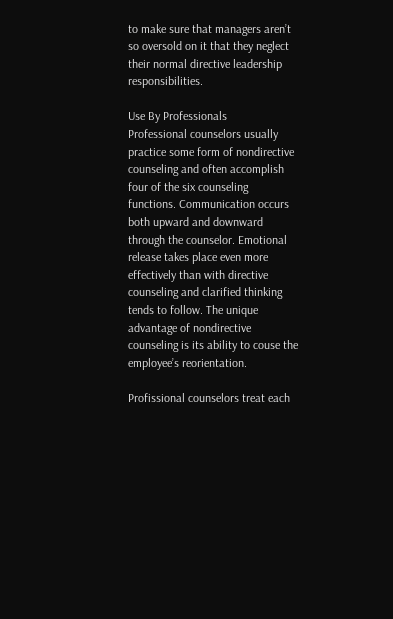to make sure that managers aren’t so oversold on it that they neglect their normal directive leadership responsibilities.

Use By Professionals
Professional counselors usually practice some form of nondirective counseling and often accomplish four of the six counseling functions. Communication occurs both upward and downward through the counselor. Emotional release takes place even more effectively than with directive counseling and clarified thinking tends to follow. The unique advantage of nondirective counseling is its ability to couse the employee’s reorientation.

Profissional counselors treat each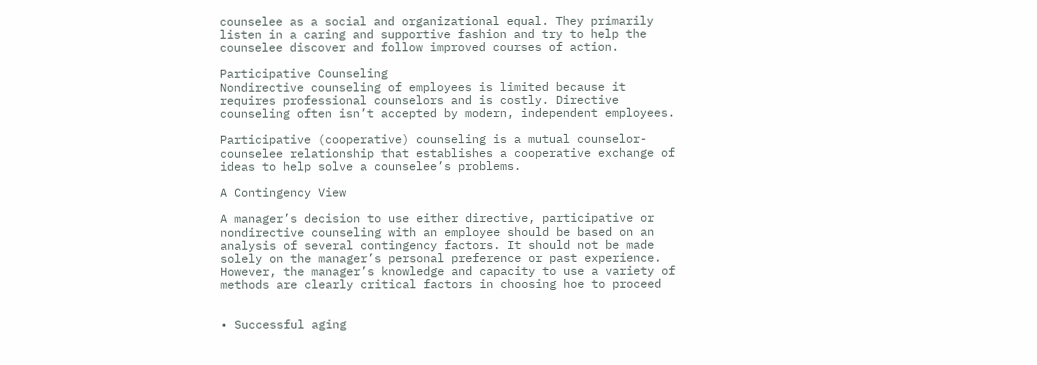counselee as a social and organizational equal. They primarily listen in a caring and supportive fashion and try to help the counselee discover and follow improved courses of action.

Participative Counseling
Nondirective counseling of employees is limited because it requires professional counselors and is costly. Directive counseling often isn’t accepted by modern, independent employees.

Participative (cooperative) counseling is a mutual counselor-counselee relationship that establishes a cooperative exchange of ideas to help solve a counselee’s problems.

A Contingency View

A manager’s decision to use either directive, participative or nondirective counseling with an employee should be based on an analysis of several contingency factors. It should not be made solely on the manager’s personal preference or past experience.
However, the manager’s knowledge and capacity to use a variety of methods are clearly critical factors in choosing hoe to proceed


• Successful aging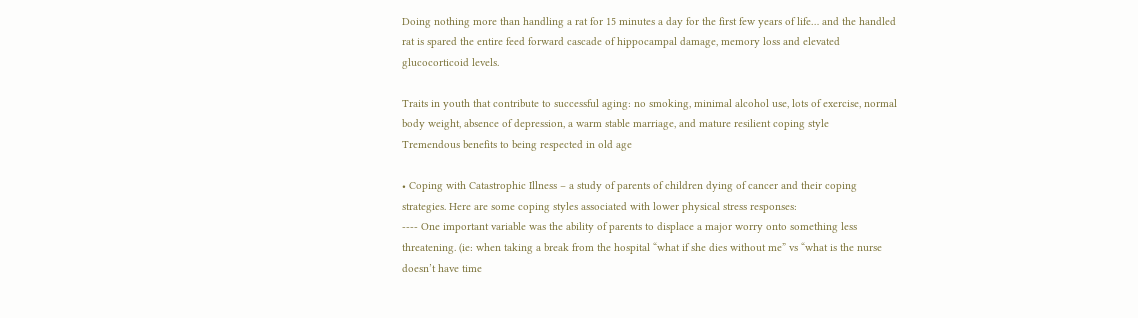Doing nothing more than handling a rat for 15 minutes a day for the first few years of life… and the handled rat is spared the entire feed forward cascade of hippocampal damage, memory loss and elevated glucocorticoid levels.

Traits in youth that contribute to successful aging: no smoking, minimal alcohol use, lots of exercise, normal body weight, absence of depression, a warm stable marriage, and mature resilient coping style
Tremendous benefits to being respected in old age

• Coping with Catastrophic Illness – a study of parents of children dying of cancer and their coping strategies. Here are some coping styles associated with lower physical stress responses:
---- One important variable was the ability of parents to displace a major worry onto something less threatening. (ie: when taking a break from the hospital “what if she dies without me” vs “what is the nurse doesn’t have time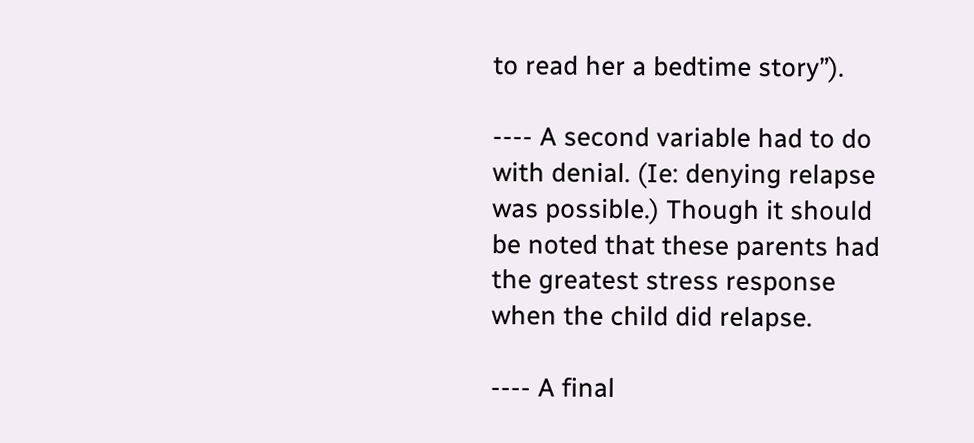to read her a bedtime story”).

---- A second variable had to do with denial. (Ie: denying relapse was possible.) Though it should be noted that these parents had the greatest stress response when the child did relapse.

---- A final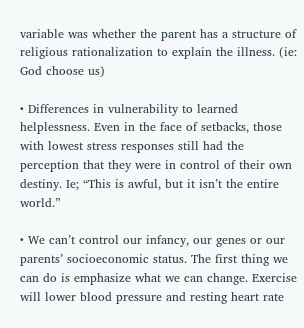variable was whether the parent has a structure of religious rationalization to explain the illness. (ie: God choose us)

• Differences in vulnerability to learned helplessness. Even in the face of setbacks, those with lowest stress responses still had the perception that they were in control of their own destiny. Ie; “This is awful, but it isn’t the entire world.”

• We can’t control our infancy, our genes or our parents’ socioeconomic status. The first thing we can do is emphasize what we can change. Exercise will lower blood pressure and resting heart rate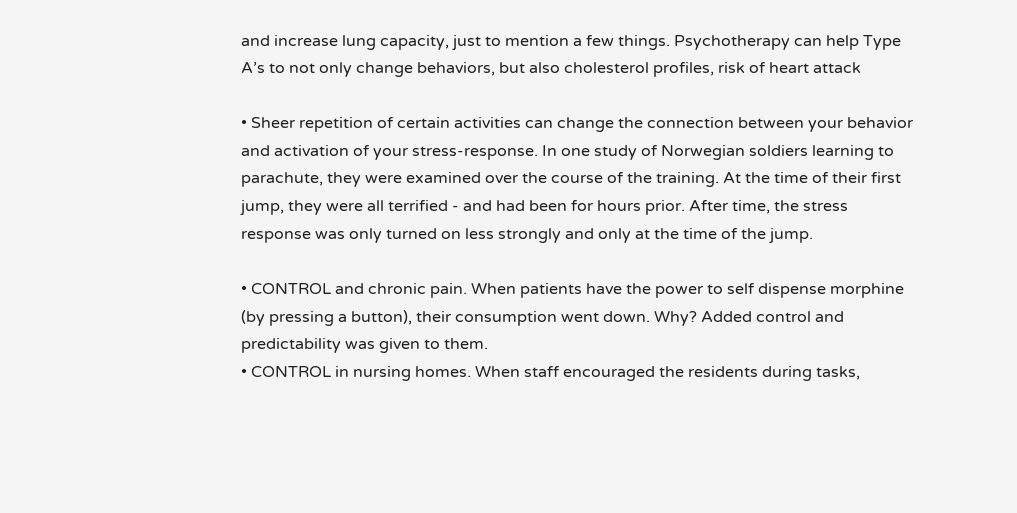and increase lung capacity, just to mention a few things. Psychotherapy can help Type A’s to not only change behaviors, but also cholesterol profiles, risk of heart attack

• Sheer repetition of certain activities can change the connection between your behavior and activation of your stress-response. In one study of Norwegian soldiers learning to parachute, they were examined over the course of the training. At the time of their first jump, they were all terrified - and had been for hours prior. After time, the stress response was only turned on less strongly and only at the time of the jump.

• CONTROL and chronic pain. When patients have the power to self dispense morphine (by pressing a button), their consumption went down. Why? Added control and predictability was given to them.
• CONTROL in nursing homes. When staff encouraged the residents during tasks,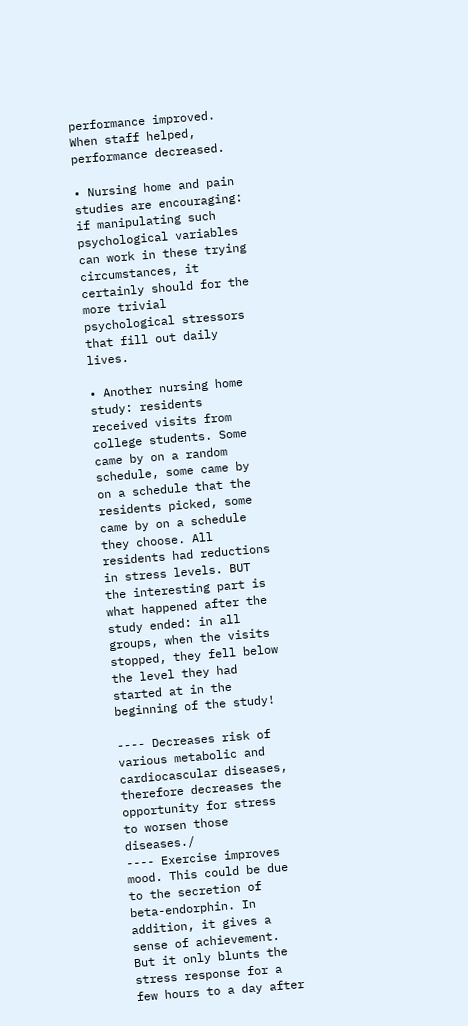performance improved. When staff helped, performance decreased.

• Nursing home and pain studies are encouraging: if manipulating such psychological variables can work in these trying circumstances, it certainly should for the more trivial psychological stressors that fill out daily lives.

• Another nursing home study: residents received visits from college students. Some came by on a random schedule, some came by on a schedule that the residents picked, some came by on a schedule they choose. All residents had reductions in stress levels. BUT the interesting part is what happened after the study ended: in all groups, when the visits stopped, they fell below the level they had started at in the beginning of the study!

---- Decreases risk of various metabolic and cardiocascular diseases, therefore decreases the opportunity for stress to worsen those diseases./
---- Exercise improves mood. This could be due to the secretion of beta-endorphin. In addition, it gives a sense of achievement. But it only blunts the stress response for a few hours to a day after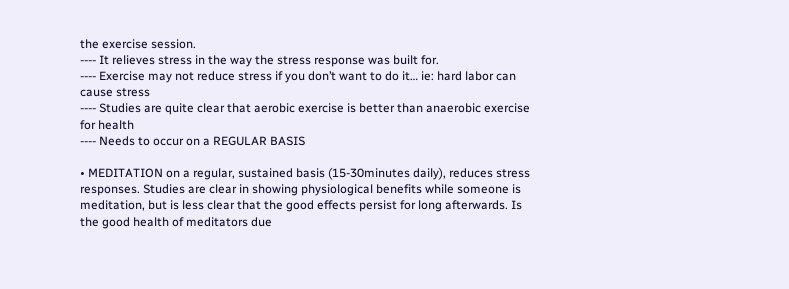the exercise session.
---- It relieves stress in the way the stress response was built for.
---- Exercise may not reduce stress if you don’t want to do it… ie: hard labor can cause stress
---- Studies are quite clear that aerobic exercise is better than anaerobic exercise for health
---- Needs to occur on a REGULAR BASIS

• MEDITATION on a regular, sustained basis (15-30minutes daily), reduces stress responses. Studies are clear in showing physiological benefits while someone is meditation, but is less clear that the good effects persist for long afterwards. Is the good health of meditators due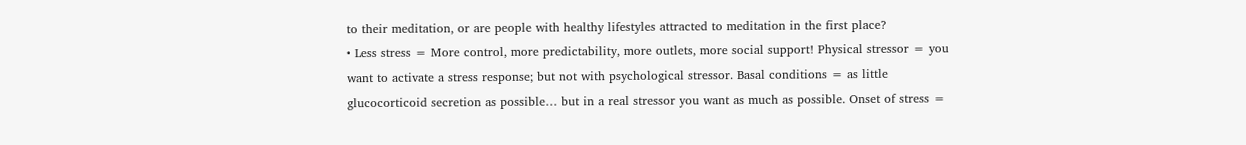to their meditation, or are people with healthy lifestyles attracted to meditation in the first place?
• Less stress = More control, more predictability, more outlets, more social support! Physical stressor = you want to activate a stress response; but not with psychological stressor. Basal conditions = as little glucocorticoid secretion as possible… but in a real stressor you want as much as possible. Onset of stress =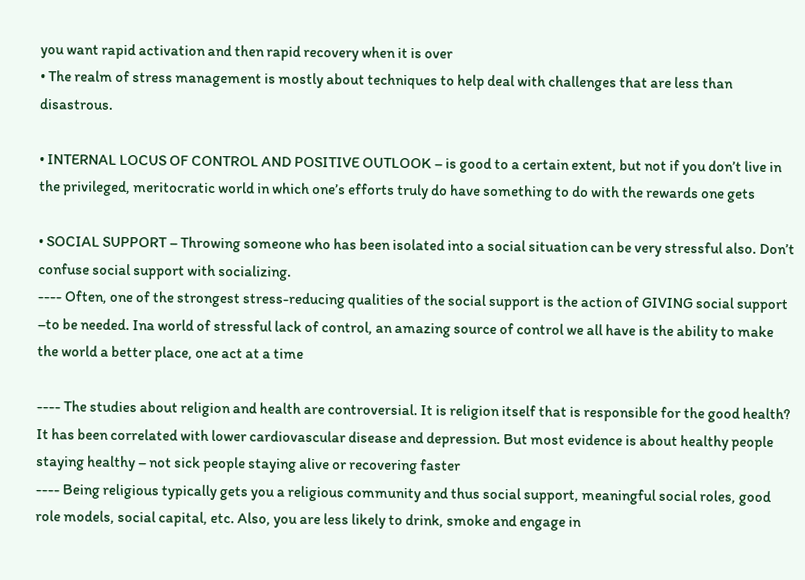you want rapid activation and then rapid recovery when it is over
• The realm of stress management is mostly about techniques to help deal with challenges that are less than disastrous.

• INTERNAL LOCUS OF CONTROL AND POSITIVE OUTLOOK – is good to a certain extent, but not if you don’t live in the privileged, meritocratic world in which one’s efforts truly do have something to do with the rewards one gets

• SOCIAL SUPPORT – Throwing someone who has been isolated into a social situation can be very stressful also. Don’t confuse social support with socializing.
---- Often, one of the strongest stress-reducing qualities of the social support is the action of GIVING social support –to be needed. Ina world of stressful lack of control, an amazing source of control we all have is the ability to make the world a better place, one act at a time

---- The studies about religion and health are controversial. It is religion itself that is responsible for the good health? It has been correlated with lower cardiovascular disease and depression. But most evidence is about healthy people staying healthy – not sick people staying alive or recovering faster
---- Being religious typically gets you a religious community and thus social support, meaningful social roles, good role models, social capital, etc. Also, you are less likely to drink, smoke and engage in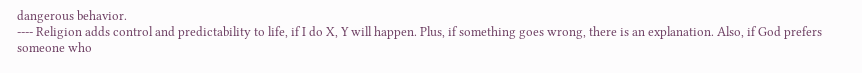dangerous behavior.
---- Religion adds control and predictability to life, if I do X, Y will happen. Plus, if something goes wrong, there is an explanation. Also, if God prefers someone who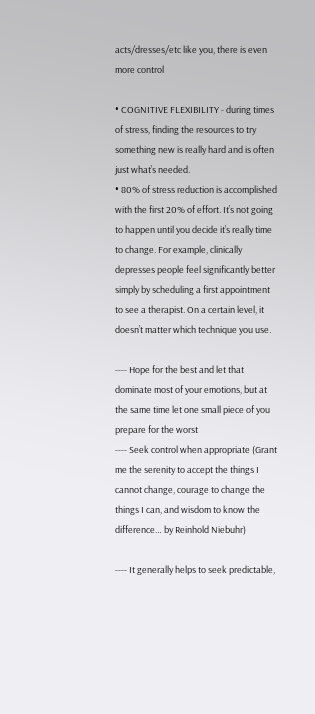acts/dresses/etc like you, there is even more control

• COGNITIVE FLEXIBILITY - during times of stress, finding the resources to try something new is really hard and is often just what’s needed.
• 80% of stress reduction is accomplished with the first 20% of effort. It’s not going to happen until you decide it’s really time to change. For example, clinically depresses people feel significantly better simply by scheduling a first appointment to see a therapist. On a certain level, it doesn’t matter which technique you use.

---- Hope for the best and let that dominate most of your emotions, but at the same time let one small piece of you prepare for the worst
---- Seek control when appropriate (Grant me the serenity to accept the things I cannot change, courage to change the things I can, and wisdom to know the difference… by Reinhold Niebuhr)

---- It generally helps to seek predictable,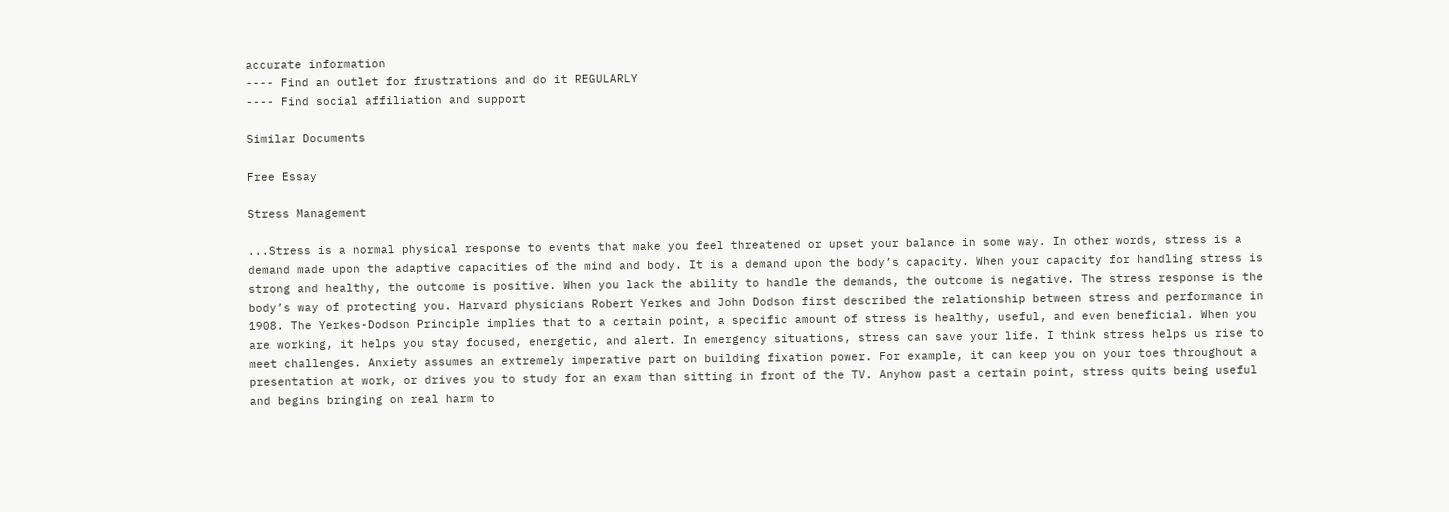accurate information
---- Find an outlet for frustrations and do it REGULARLY
---- Find social affiliation and support

Similar Documents

Free Essay

Stress Management

...Stress is a normal physical response to events that make you feel threatened or upset your balance in some way. In other words, stress is a demand made upon the adaptive capacities of the mind and body. It is a demand upon the body’s capacity. When your capacity for handling stress is strong and healthy, the outcome is positive. When you lack the ability to handle the demands, the outcome is negative. The stress response is the body’s way of protecting you. Harvard physicians Robert Yerkes and John Dodson first described the relationship between stress and performance in 1908. The Yerkes-Dodson Principle implies that to a certain point, a specific amount of stress is healthy, useful, and even beneficial. When you are working, it helps you stay focused, energetic, and alert. In emergency situations, stress can save your life. I think stress helps us rise to meet challenges. Anxiety assumes an extremely imperative part on building fixation power. For example, it can keep you on your toes throughout a presentation at work, or drives you to study for an exam than sitting in front of the TV. Anyhow past a certain point, stress quits being useful and begins bringing on real harm to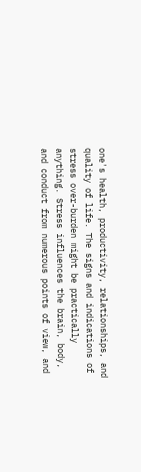one's health, productivity, relationships, and quality of life. The signs and indications of stress over-burden might be practically anything. Stress influences the brain, body, and conduct from numerous points of view, and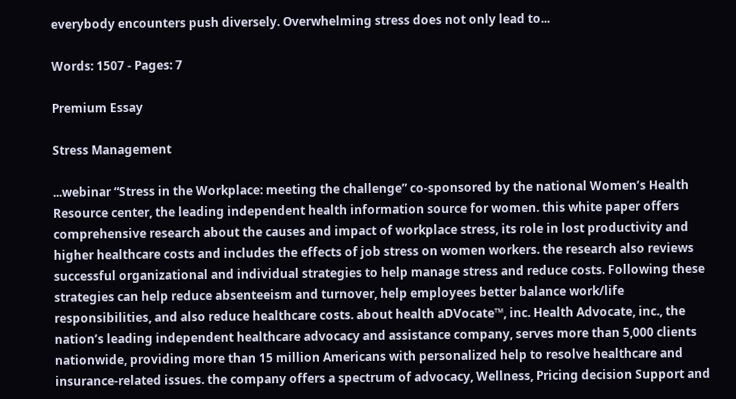everybody encounters push diversely. Overwhelming stress does not only lead to...

Words: 1507 - Pages: 7

Premium Essay

Stress Management

...webinar “Stress in the Workplace: meeting the challenge” co-sponsored by the national Women’s Health Resource center, the leading independent health information source for women. this white paper offers comprehensive research about the causes and impact of workplace stress, its role in lost productivity and higher healthcare costs and includes the effects of job stress on women workers. the research also reviews successful organizational and individual strategies to help manage stress and reduce costs. Following these strategies can help reduce absenteeism and turnover, help employees better balance work/life responsibilities, and also reduce healthcare costs. about health aDVocate™, inc. Health Advocate, inc., the nation’s leading independent healthcare advocacy and assistance company, serves more than 5,000 clients nationwide, providing more than 15 million Americans with personalized help to resolve healthcare and insurance-related issues. the company offers a spectrum of advocacy, Wellness, Pricing decision Support and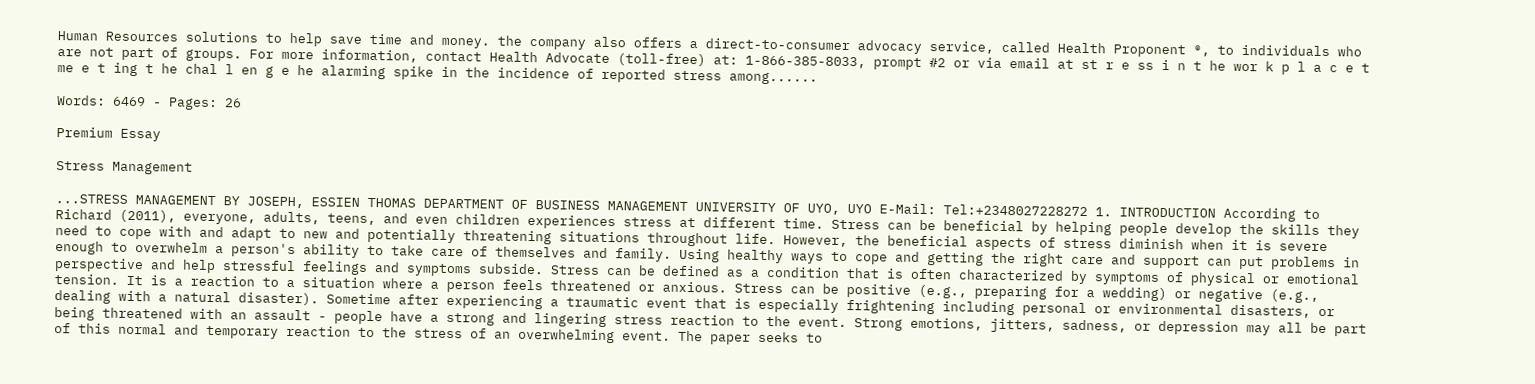Human Resources solutions to help save time and money. the company also offers a direct-to-consumer advocacy service, called Health Proponent ®, to individuals who are not part of groups. For more information, contact Health Advocate (toll-free) at: 1-866-385-8033, prompt #2 or via email at st r e ss i n t he wor k p l a c e t me e t ing t he chal l en g e he alarming spike in the incidence of reported stress among......

Words: 6469 - Pages: 26

Premium Essay

Stress Management

...STRESS MANAGEMENT BY JOSEPH, ESSIEN THOMAS DEPARTMENT OF BUSINESS MANAGEMENT UNIVERSITY OF UYO, UYO E-Mail: Tel:+2348027228272 1. INTRODUCTION According to Richard (2011), everyone, adults, teens, and even children experiences stress at different time. Stress can be beneficial by helping people develop the skills they need to cope with and adapt to new and potentially threatening situations throughout life. However, the beneficial aspects of stress diminish when it is severe enough to overwhelm a person's ability to take care of themselves and family. Using healthy ways to cope and getting the right care and support can put problems in perspective and help stressful feelings and symptoms subside. Stress can be defined as a condition that is often characterized by symptoms of physical or emotional tension. It is a reaction to a situation where a person feels threatened or anxious. Stress can be positive (e.g., preparing for a wedding) or negative (e.g., dealing with a natural disaster). Sometime after experiencing a traumatic event that is especially frightening including personal or environmental disasters, or being threatened with an assault - people have a strong and lingering stress reaction to the event. Strong emotions, jitters, sadness, or depression may all be part of this normal and temporary reaction to the stress of an overwhelming event. The paper seeks to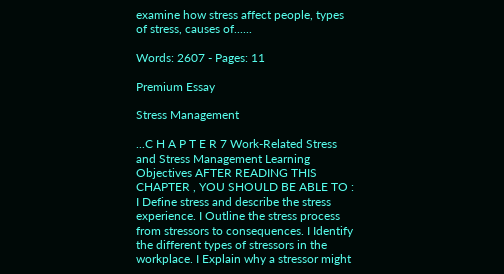examine how stress affect people, types of stress, causes of......

Words: 2607 - Pages: 11

Premium Essay

Stress Management

...C H A P T E R 7 Work-Related Stress and Stress Management Learning Objectives AFTER READING THIS CHAPTER , YOU SHOULD BE ABLE TO : I Define stress and describe the stress experience. I Outline the stress process from stressors to consequences. I Identify the different types of stressors in the workplace. I Explain why a stressor might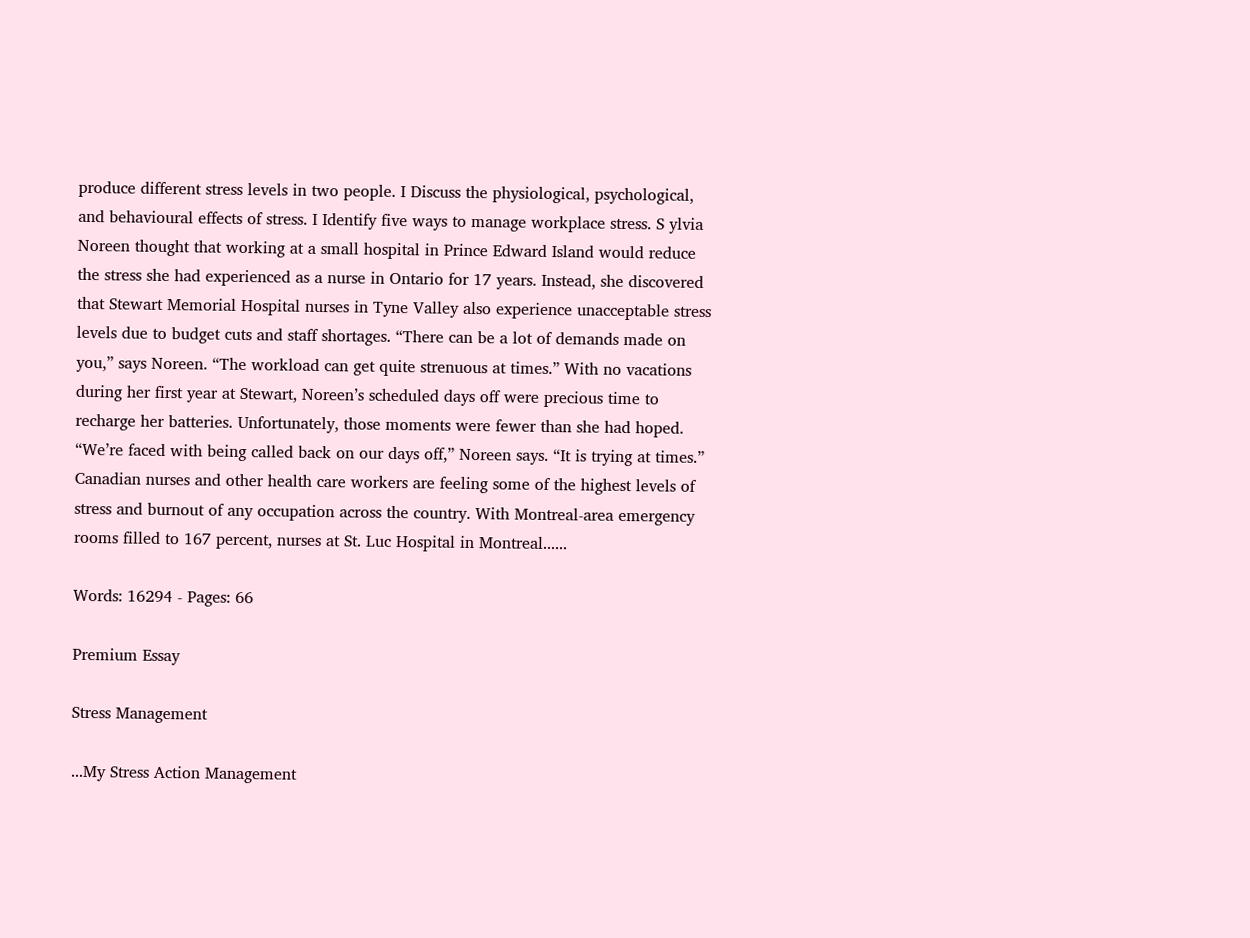produce different stress levels in two people. I Discuss the physiological, psychological, and behavioural effects of stress. I Identify five ways to manage workplace stress. S ylvia Noreen thought that working at a small hospital in Prince Edward Island would reduce the stress she had experienced as a nurse in Ontario for 17 years. Instead, she discovered that Stewart Memorial Hospital nurses in Tyne Valley also experience unacceptable stress levels due to budget cuts and staff shortages. “There can be a lot of demands made on you,” says Noreen. “The workload can get quite strenuous at times.” With no vacations during her first year at Stewart, Noreen’s scheduled days off were precious time to recharge her batteries. Unfortunately, those moments were fewer than she had hoped. “We’re faced with being called back on our days off,” Noreen says. “It is trying at times.” Canadian nurses and other health care workers are feeling some of the highest levels of stress and burnout of any occupation across the country. With Montreal-area emergency rooms filled to 167 percent, nurses at St. Luc Hospital in Montreal......

Words: 16294 - Pages: 66

Premium Essay

Stress Management

...My Stress Action Management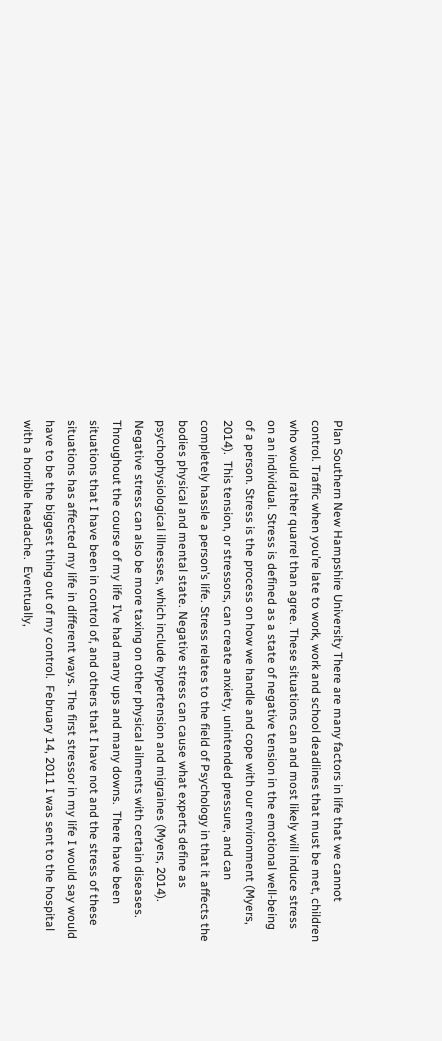Plan Southern New Hampshire University There are many factors in life that we cannot control. Traffic when you’re late to work, work and school deadlines that must be met, children who would rather quarrel than agree. These situations can and most likely will induce stress on an individual. Stress is defined as a state of negative tension in the emotional well-being of a person. Stress is the process on how we handle and cope with our environment (Myers, 2014).  This tension, or stressors, can create anxiety, unintended pressure, and can completely hassle a person’s life. Stress relates to the field of Psychology in that it affects the bodies physical and mental state. Negative stress can cause what experts define as psychophysiological illnesses, which include hypertension and migraines (Myers, 2014). Negative stress can also be more taxing on other physical ailments with certain diseases. Throughout the course of my life I’ve had many ups and many downs.  There have been situations that I have been in control of, and others that I have not and the stress of these situations has affected my life in different ways. The first stressor in my life I would say would have to be the biggest thing out of my control.  February 14, 2011 I was sent to the hospital with a horrible headache.  Eventually,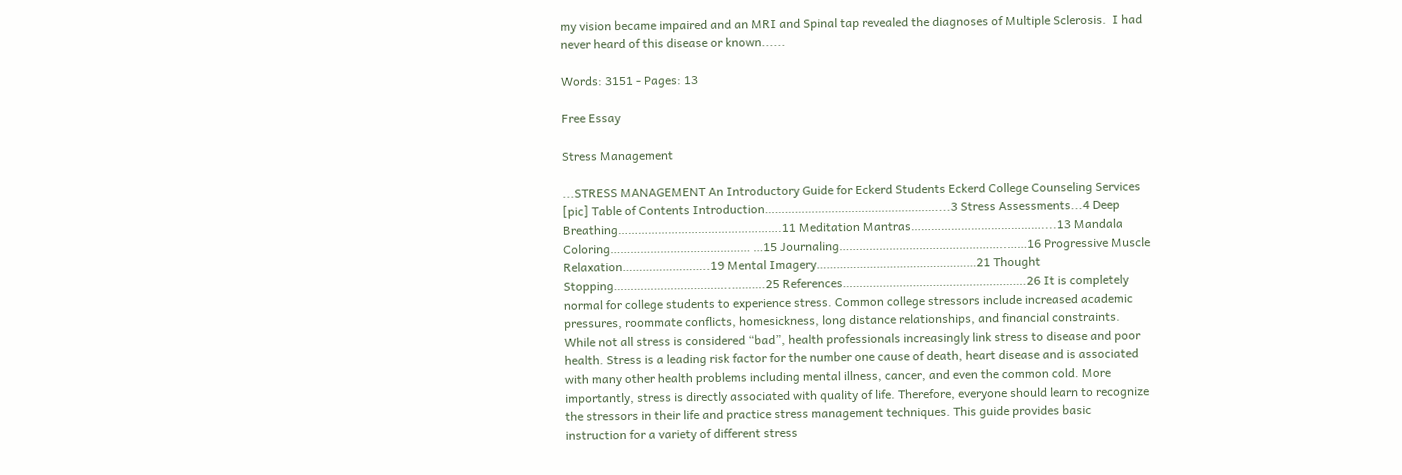my vision became impaired and an MRI and Spinal tap revealed the diagnoses of Multiple Sclerosis.  I had never heard of this disease or known......

Words: 3151 - Pages: 13

Free Essay

Stress Management

...STRESS MANAGEMENT An Introductory Guide for Eckerd Students Eckerd College Counseling Services [pic] Table of Contents Introduction……………………………………………....3 Stress Assessments...4 Deep Breathing………………………………………….11 Meditation Mantras…………………………………....13 Mandala Coloring…………………………………… …15 Journaling…………………………………………..……16 Progressive Muscle Relaxation……………………..19 Mental Imagery…………………………………………21 Thought Stopping……………………………..……….25 References……………………………………………….26 It is completely normal for college students to experience stress. Common college stressors include increased academic pressures, roommate conflicts, homesickness, long distance relationships, and financial constraints. While not all stress is considered “bad”, health professionals increasingly link stress to disease and poor health. Stress is a leading risk factor for the number one cause of death, heart disease and is associated with many other health problems including mental illness, cancer, and even the common cold. More importantly, stress is directly associated with quality of life. Therefore, everyone should learn to recognize the stressors in their life and practice stress management techniques. This guide provides basic instruction for a variety of different stress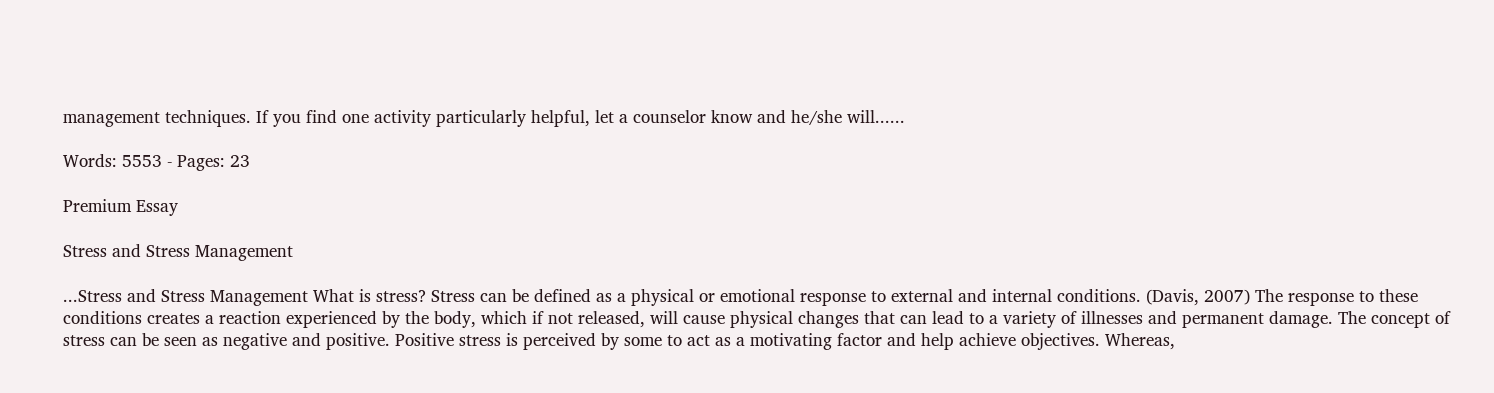management techniques. If you find one activity particularly helpful, let a counselor know and he/she will......

Words: 5553 - Pages: 23

Premium Essay

Stress and Stress Management

...Stress and Stress Management What is stress? Stress can be defined as a physical or emotional response to external and internal conditions. (Davis, 2007) The response to these conditions creates a reaction experienced by the body, which if not released, will cause physical changes that can lead to a variety of illnesses and permanent damage. The concept of stress can be seen as negative and positive. Positive stress is perceived by some to act as a motivating factor and help achieve objectives. Whereas,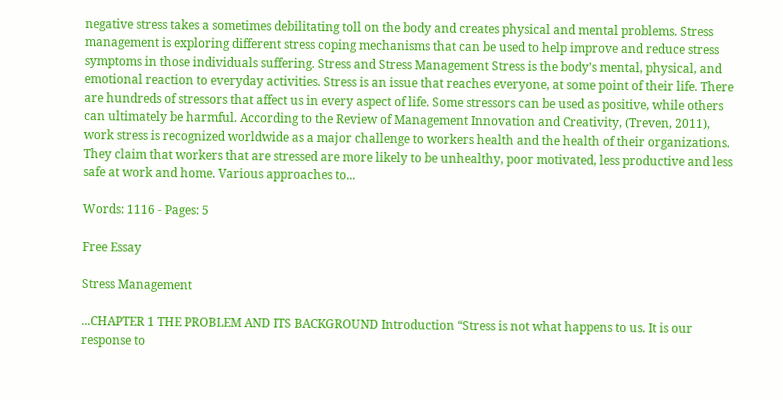negative stress takes a sometimes debilitating toll on the body and creates physical and mental problems. Stress management is exploring different stress coping mechanisms that can be used to help improve and reduce stress symptoms in those individuals suffering. Stress and Stress Management Stress is the body’s mental, physical, and emotional reaction to everyday activities. Stress is an issue that reaches everyone, at some point of their life. There are hundreds of stressors that affect us in every aspect of life. Some stressors can be used as positive, while others can ultimately be harmful. According to the Review of Management Innovation and Creativity, (Treven, 2011), work stress is recognized worldwide as a major challenge to workers health and the health of their organizations. They claim that workers that are stressed are more likely to be unhealthy, poor motivated, less productive and less safe at work and home. Various approaches to...

Words: 1116 - Pages: 5

Free Essay

Stress Management

...CHAPTER 1 THE PROBLEM AND ITS BACKGROUND Introduction “Stress is not what happens to us. It is our response to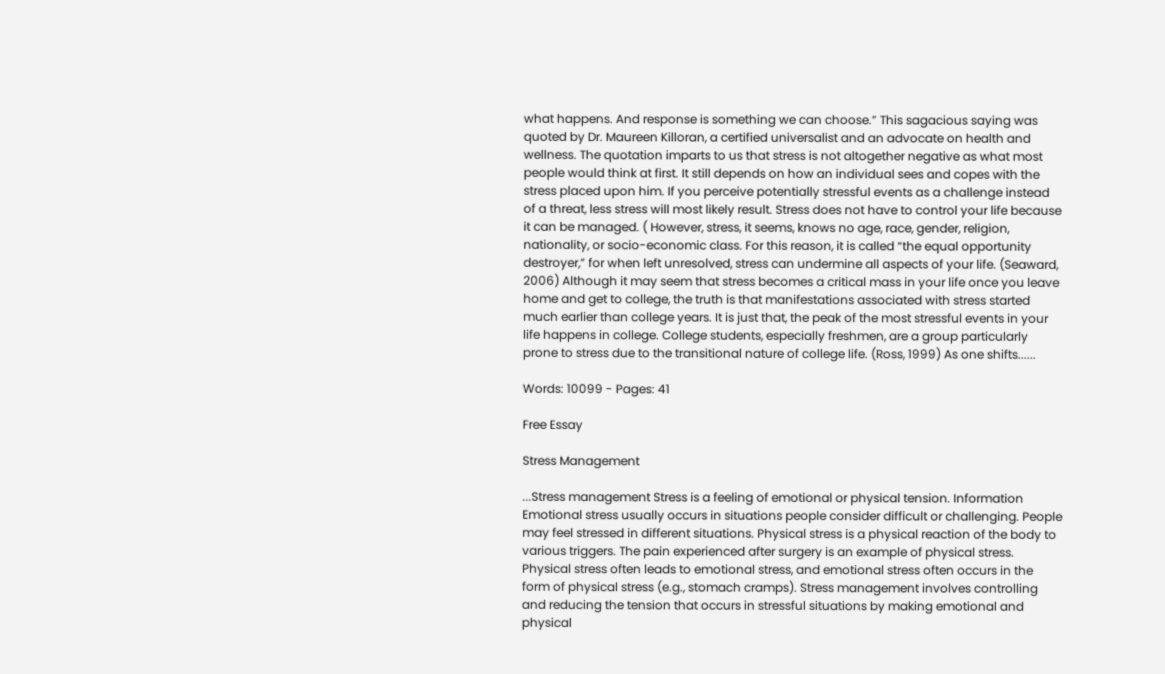what happens. And response is something we can choose.” This sagacious saying was quoted by Dr. Maureen Killoran, a certified universalist and an advocate on health and wellness. The quotation imparts to us that stress is not altogether negative as what most people would think at first. It still depends on how an individual sees and copes with the stress placed upon him. If you perceive potentially stressful events as a challenge instead of a threat, less stress will most likely result. Stress does not have to control your life because it can be managed. ( However, stress, it seems, knows no age, race, gender, religion, nationality, or socio-economic class. For this reason, it is called “the equal opportunity destroyer,” for when left unresolved, stress can undermine all aspects of your life. (Seaward, 2006) Although it may seem that stress becomes a critical mass in your life once you leave home and get to college, the truth is that manifestations associated with stress started much earlier than college years. It is just that, the peak of the most stressful events in your life happens in college. College students, especially freshmen, are a group particularly prone to stress due to the transitional nature of college life. (Ross, 1999) As one shifts......

Words: 10099 - Pages: 41

Free Essay

Stress Management

...Stress management Stress is a feeling of emotional or physical tension. Information Emotional stress usually occurs in situations people consider difficult or challenging. People may feel stressed in different situations. Physical stress is a physical reaction of the body to various triggers. The pain experienced after surgery is an example of physical stress. Physical stress often leads to emotional stress, and emotional stress often occurs in the form of physical stress (e.g., stomach cramps). Stress management involves controlling and reducing the tension that occurs in stressful situations by making emotional and physical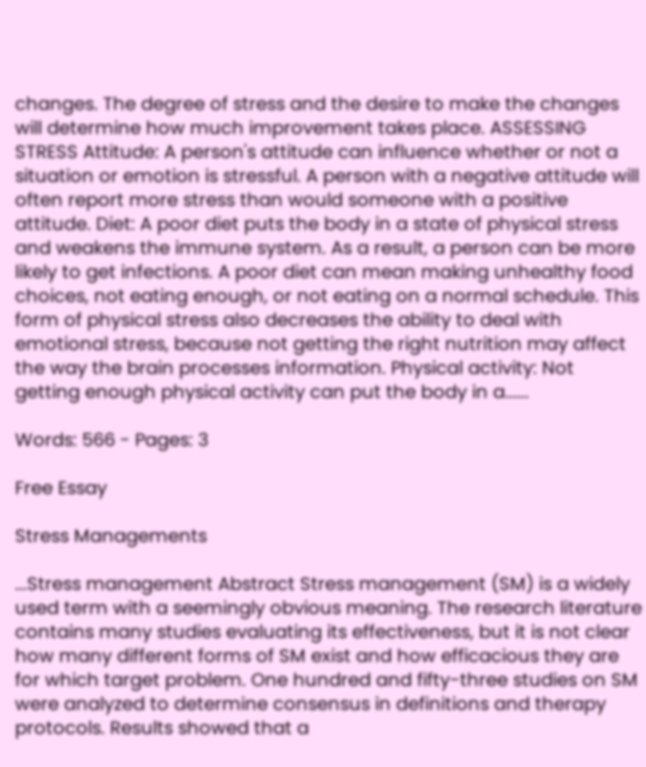changes. The degree of stress and the desire to make the changes will determine how much improvement takes place. ASSESSING STRESS Attitude: A person's attitude can influence whether or not a situation or emotion is stressful. A person with a negative attitude will often report more stress than would someone with a positive attitude. Diet: A poor diet puts the body in a state of physical stress and weakens the immune system. As a result, a person can be more likely to get infections. A poor diet can mean making unhealthy food choices, not eating enough, or not eating on a normal schedule. This form of physical stress also decreases the ability to deal with emotional stress, because not getting the right nutrition may affect the way the brain processes information. Physical activity: Not getting enough physical activity can put the body in a......

Words: 566 - Pages: 3

Free Essay

Stress Managements

...Stress management Abstract Stress management (SM) is a widely used term with a seemingly obvious meaning. The research literature contains many studies evaluating its effectiveness, but it is not clear how many different forms of SM exist and how efficacious they are for which target problem. One hundred and fifty-three studies on SM were analyzed to determine consensus in definitions and therapy protocols. Results showed that a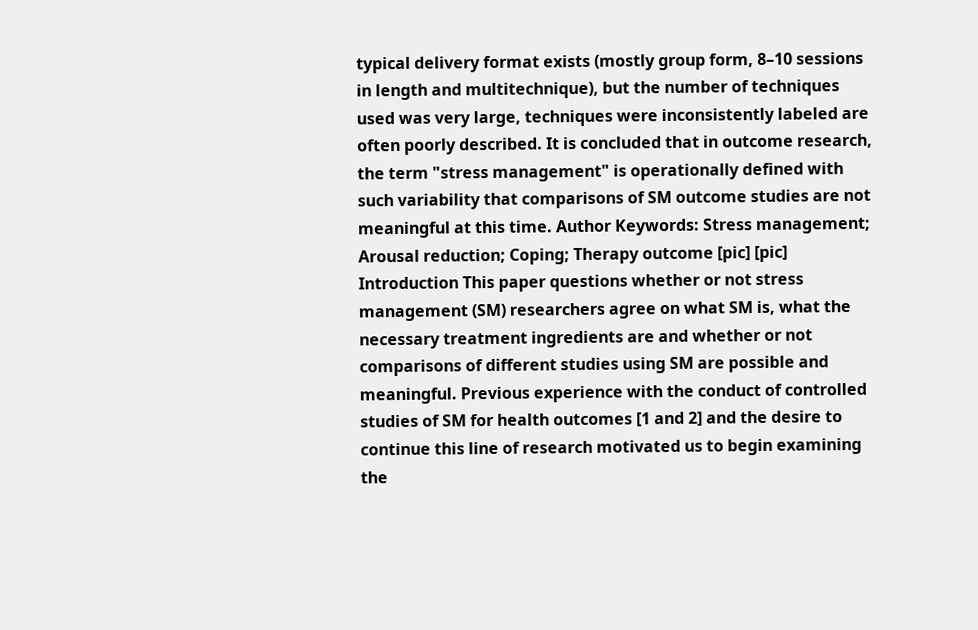typical delivery format exists (mostly group form, 8–10 sessions in length and multitechnique), but the number of techniques used was very large, techniques were inconsistently labeled are often poorly described. It is concluded that in outcome research, the term "stress management" is operationally defined with such variability that comparisons of SM outcome studies are not meaningful at this time. Author Keywords: Stress management; Arousal reduction; Coping; Therapy outcome [pic] [pic] Introduction This paper questions whether or not stress management (SM) researchers agree on what SM is, what the necessary treatment ingredients are and whether or not comparisons of different studies using SM are possible and meaningful. Previous experience with the conduct of controlled studies of SM for health outcomes [1 and 2] and the desire to continue this line of research motivated us to begin examining the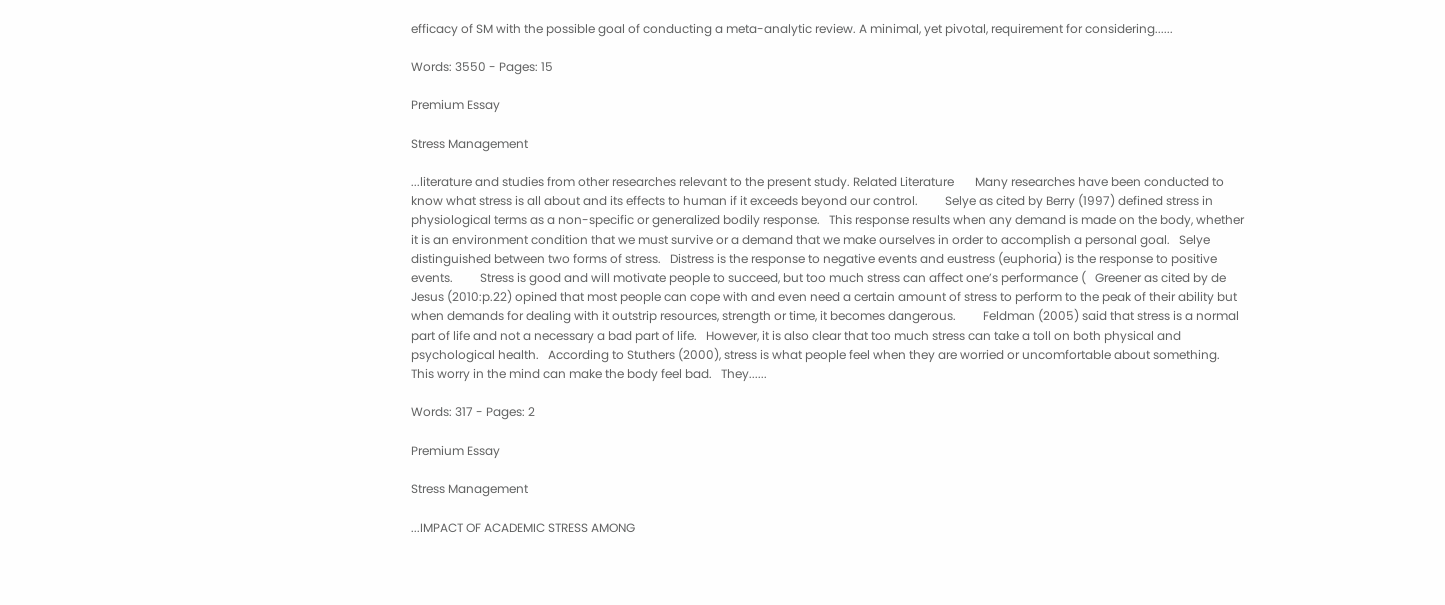efficacy of SM with the possible goal of conducting a meta-analytic review. A minimal, yet pivotal, requirement for considering......

Words: 3550 - Pages: 15

Premium Essay

Stress Management

...literature and studies from other researches relevant to the present study. Related Literature       Many researches have been conducted to know what stress is all about and its effects to human if it exceeds beyond our control.         Selye as cited by Berry (1997) defined stress in physiological terms as a non-specific or generalized bodily response.   This response results when any demand is made on the body, whether it is an environment condition that we must survive or a demand that we make ourselves in order to accomplish a personal goal.   Selye distinguished between two forms of stress.   Distress is the response to negative events and eustress (euphoria) is the response to positive events.         Stress is good and will motivate people to succeed, but too much stress can affect one’s performance (   Greener as cited by de Jesus (2010:p.22) opined that most people can cope with and even need a certain amount of stress to perform to the peak of their ability but when demands for dealing with it outstrip resources, strength or time, it becomes dangerous.         Feldman (2005) said that stress is a normal part of life and not a necessary a bad part of life.   However, it is also clear that too much stress can take a toll on both physical and psychological health.   According to Stuthers (2000), stress is what people feel when they are worried or uncomfortable about something.   This worry in the mind can make the body feel bad.   They......

Words: 317 - Pages: 2

Premium Essay

Stress Management

...IMPACT OF ACADEMIC STRESS AMONG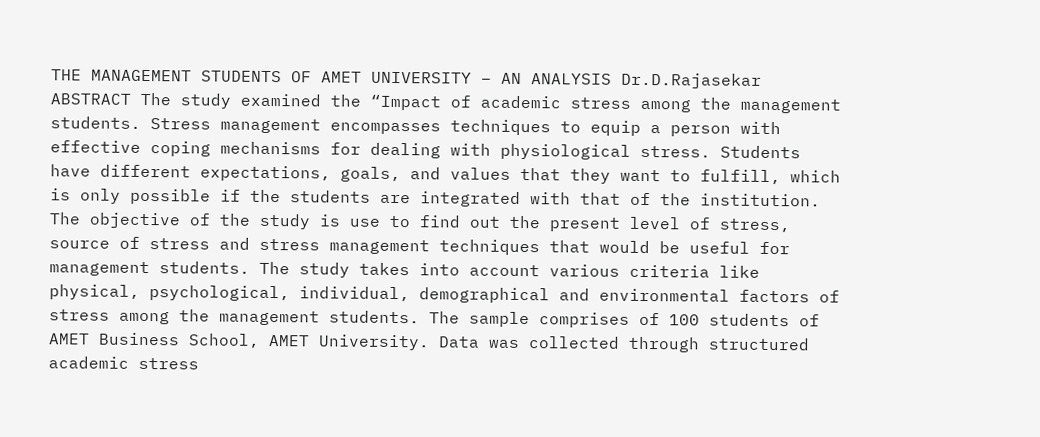THE MANAGEMENT STUDENTS OF AMET UNIVERSITY – AN ANALYSIS Dr.D.Rajasekar ABSTRACT The study examined the “Impact of academic stress among the management students. Stress management encompasses techniques to equip a person with effective coping mechanisms for dealing with physiological stress. Students have different expectations, goals, and values that they want to fulfill, which is only possible if the students are integrated with that of the institution. The objective of the study is use to find out the present level of stress, source of stress and stress management techniques that would be useful for management students. The study takes into account various criteria like physical, psychological, individual, demographical and environmental factors of stress among the management students. The sample comprises of 100 students of AMET Business School, AMET University. Data was collected through structured academic stress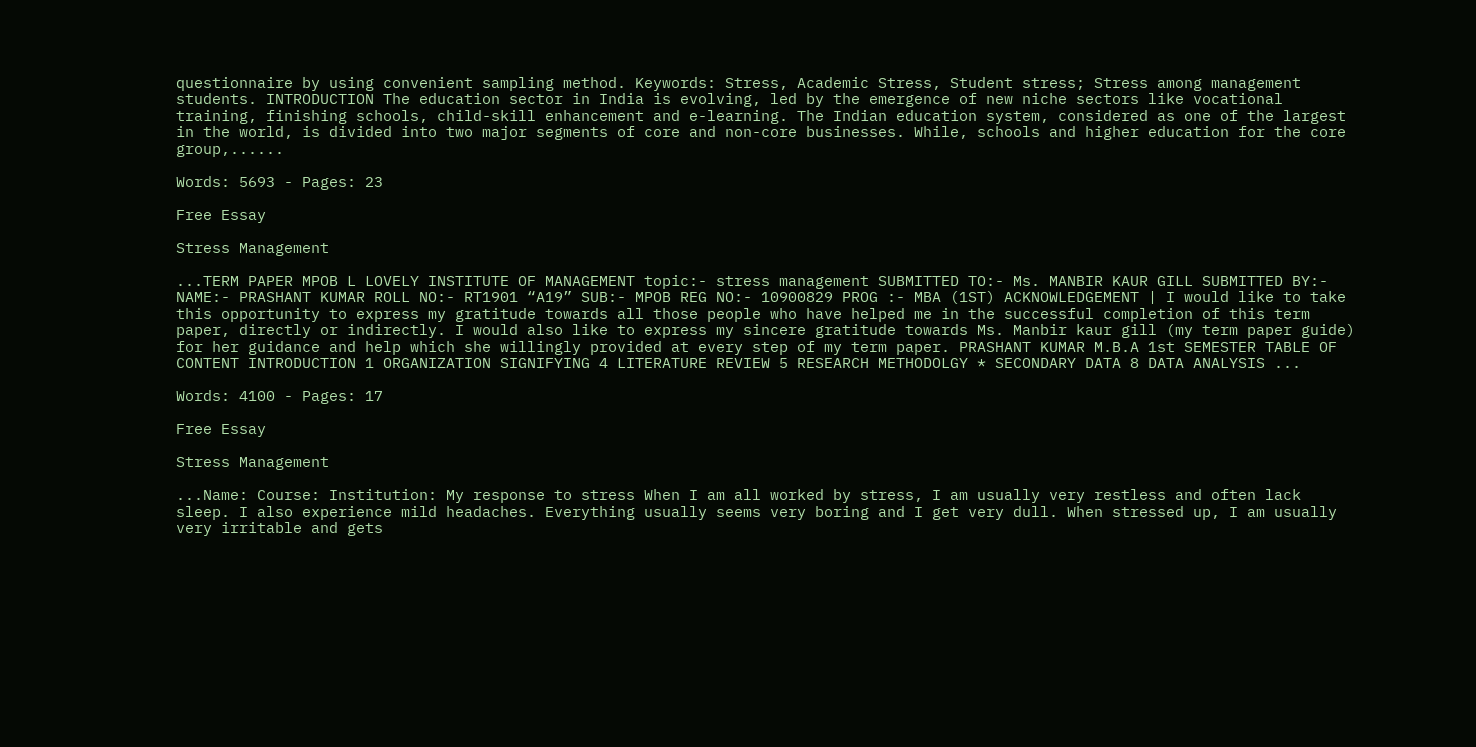questionnaire by using convenient sampling method. Keywords: Stress, Academic Stress, Student stress; Stress among management students. INTRODUCTION The education sector in India is evolving, led by the emergence of new niche sectors like vocational training, finishing schools, child-skill enhancement and e-learning. The Indian education system, considered as one of the largest in the world, is divided into two major segments of core and non-core businesses. While, schools and higher education for the core group,......

Words: 5693 - Pages: 23

Free Essay

Stress Management

...TERM PAPER MPOB L LOVELY INSTITUTE OF MANAGEMENT topic:- stress management SUBMITTED TO:- Ms. MANBIR KAUR GILL SUBMITTED BY:- NAME:- PRASHANT KUMAR ROLL NO:- RT1901 “A19” SUB:- MPOB REG NO:- 10900829 PROG :- MBA (1ST) ACKNOWLEDGEMENT | I would like to take this opportunity to express my gratitude towards all those people who have helped me in the successful completion of this term paper, directly or indirectly. I would also like to express my sincere gratitude towards Ms. Manbir kaur gill (my term paper guide) for her guidance and help which she willingly provided at every step of my term paper. PRASHANT KUMAR M.B.A 1st SEMESTER TABLE OF CONTENT INTRODUCTION 1 ORGANIZATION SIGNIFYING 4 LITERATURE REVIEW 5 RESEARCH METHODOLGY * SECONDARY DATA 8 DATA ANALYSIS ...

Words: 4100 - Pages: 17

Free Essay

Stress Management

...Name: Course: Institution: My response to stress When I am all worked by stress, I am usually very restless and often lack sleep. I also experience mild headaches. Everything usually seems very boring and I get very dull. When stressed up, I am usually very irritable and gets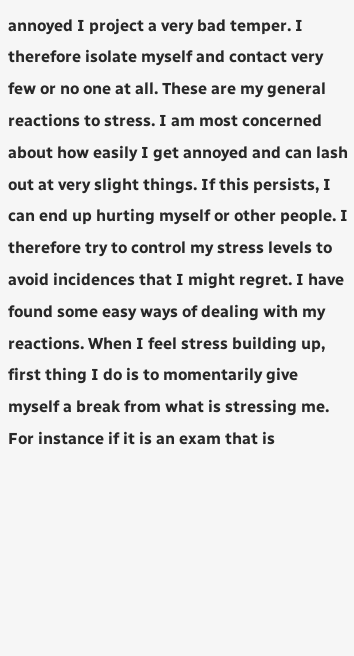annoyed I project a very bad temper. I therefore isolate myself and contact very few or no one at all. These are my general reactions to stress. I am most concerned about how easily I get annoyed and can lash out at very slight things. If this persists, I can end up hurting myself or other people. I therefore try to control my stress levels to avoid incidences that I might regret. I have found some easy ways of dealing with my reactions. When I feel stress building up, first thing I do is to momentarily give myself a break from what is stressing me. For instance if it is an exam that is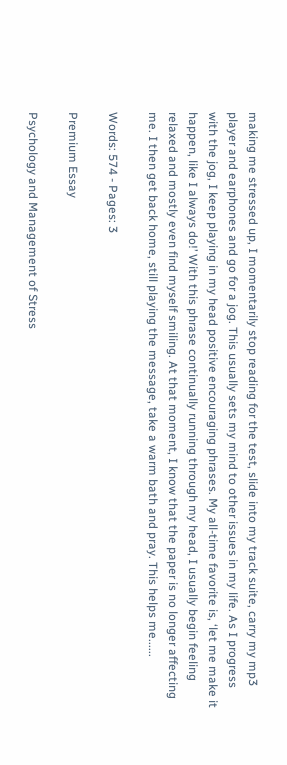making me stressed up, I momentarily stop reading for the test, slide into my track suite, carry my mp3 player and earphones and go for a jog. This usually sets my mind to other issues in my life. As I progress with the jog, I keep playing in my head positive encouraging phrases. My all-time favorite is, ‘let me make it happen, like I always do!’ With this phrase continually running through my head, I usually begin feeling relaxed and mostly even find myself smiling. At that moment, I know that the paper is no longer affecting me. I then get back home, still playing the message, take a warm bath and pray. This helps me......

Words: 574 - Pages: 3

Premium Essay

Psychology and Management of Stress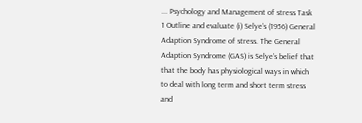... Psychology and Management of stress Task 1 Outline and evaluate (i) Selye’s (1956) General Adaption Syndrome of stress. The General Adaption Syndrome (GAS) is Selye’s belief that that the body has physiological ways in which to deal with long term and short term stress and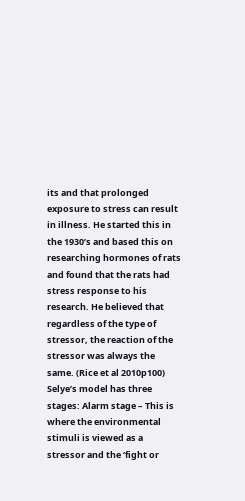its and that prolonged exposure to stress can result in illness. He started this in the 1930’s and based this on researching hormones of rats and found that the rats had stress response to his research. He believed that regardless of the type of stressor, the reaction of the stressor was always the same. (Rice et al 2010p100) Selye’s model has three stages: Alarm stage – This is where the environmental stimuli is viewed as a stressor and the ‘fight or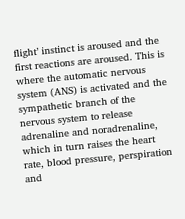flight’ instinct is aroused and the first reactions are aroused. This is where the automatic nervous system (ANS) is activated and the sympathetic branch of the nervous system to release adrenaline and noradrenaline, which in turn raises the heart rate, blood pressure, perspiration and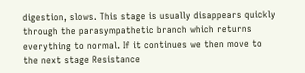digestion, slows. This stage is usually disappears quickly through the parasympathetic branch which returns everything to normal. If it continues we then move to the next stage Resistance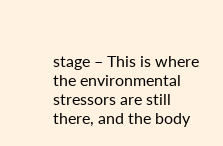stage – This is where the environmental stressors are still there, and the body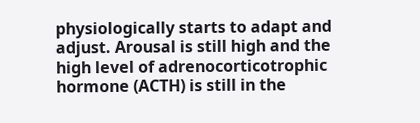physiologically starts to adapt and adjust. Arousal is still high and the high level of adrenocorticotrophic hormone (ACTH) is still in the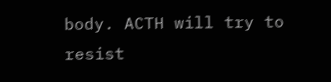body. ACTH will try to resist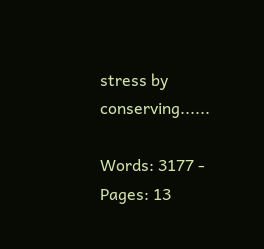stress by conserving......

Words: 3177 - Pages: 13